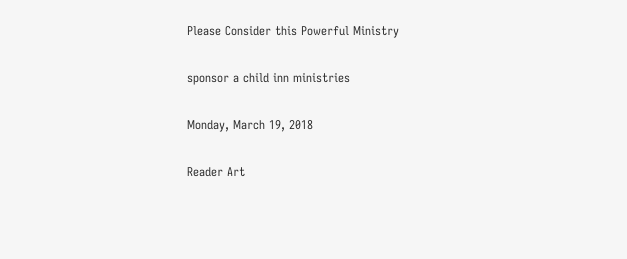Please Consider this Powerful Ministry

sponsor a child inn ministries

Monday, March 19, 2018

Reader Art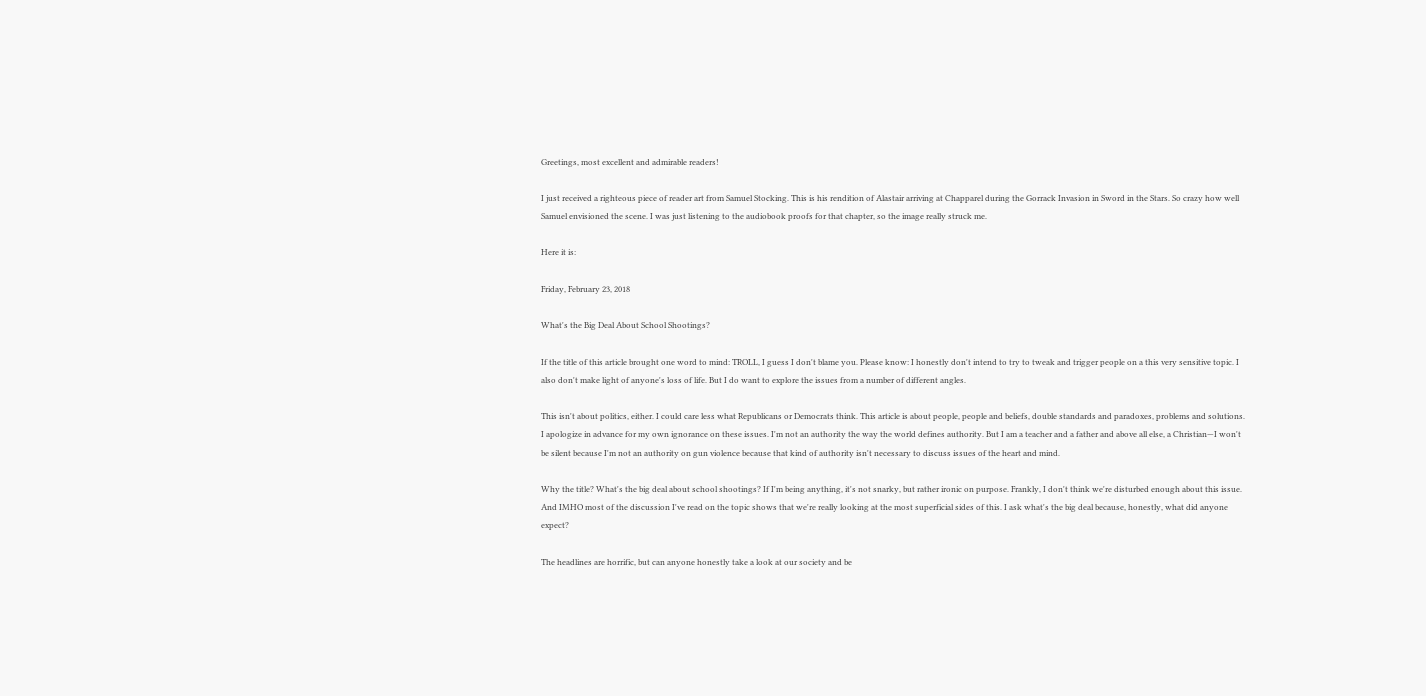Greetings, most excellent and admirable readers!

I just received a righteous piece of reader art from Samuel Stocking. This is his rendition of Alastair arriving at Chapparel during the Gorrack Invasion in Sword in the Stars. So crazy how well Samuel envisioned the scene. I was just listening to the audiobook proofs for that chapter, so the image really struck me.

Here it is:

Friday, February 23, 2018

What's the Big Deal About School Shootings?

If the title of this article brought one word to mind: TROLL, I guess I don't blame you. Please know: I honestly don't intend to try to tweak and trigger people on a this very sensitive topic. I also don't make light of anyone's loss of life. But I do want to explore the issues from a number of different angles.

This isn't about politics, either. I could care less what Republicans or Democrats think. This article is about people, people and beliefs, double standards and paradoxes, problems and solutions. I apologize in advance for my own ignorance on these issues. I'm not an authority the way the world defines authority. But I am a teacher and a father and above all else, a Christian—I won't be silent because I'm not an authority on gun violence because that kind of authority isn't necessary to discuss issues of the heart and mind.

Why the title? What's the big deal about school shootings? If I'm being anything, it's not snarky, but rather ironic on purpose. Frankly, I don't think we're disturbed enough about this issue. And IMHO most of the discussion I've read on the topic shows that we're really looking at the most superficial sides of this. I ask what's the big deal because, honestly, what did anyone expect?

The headlines are horrific, but can anyone honestly take a look at our society and be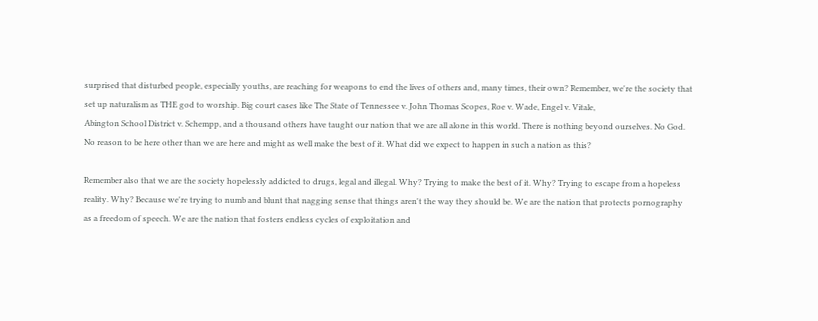surprised that disturbed people, especially youths, are reaching for weapons to end the lives of others and, many times, their own? Remember, we're the society that set up naturalism as THE god to worship. Big court cases like The State of Tennessee v. John Thomas Scopes, Roe v. Wade, Engel v. Vitale,
Abington School District v. Schempp, and a thousand others have taught our nation that we are all alone in this world. There is nothing beyond ourselves. No God. No reason to be here other than we are here and might as well make the best of it. What did we expect to happen in such a nation as this?

Remember also that we are the society hopelessly addicted to drugs, legal and illegal. Why? Trying to make the best of it. Why? Trying to escape from a hopeless reality. Why? Because we're trying to numb and blunt that nagging sense that things aren't the way they should be. We are the nation that protects pornography as a freedom of speech. We are the nation that fosters endless cycles of exploitation and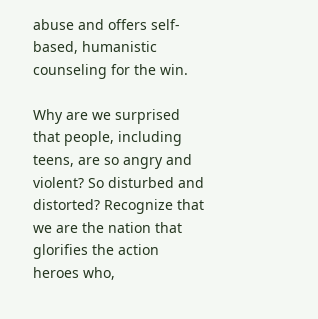abuse and offers self-based, humanistic counseling for the win.

Why are we surprised that people, including teens, are so angry and violent? So disturbed and distorted? Recognize that we are the nation that glorifies the action heroes who,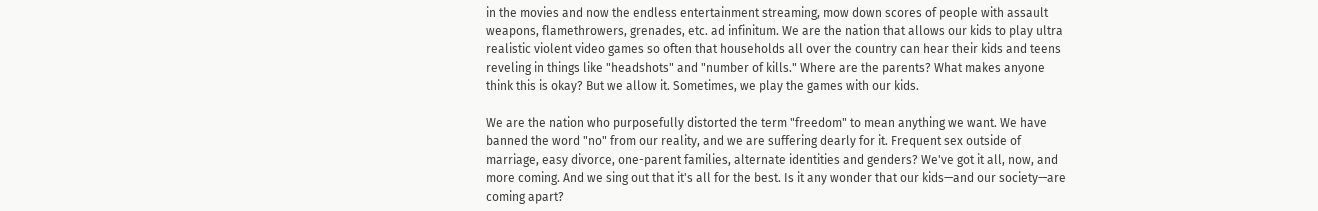in the movies and now the endless entertainment streaming, mow down scores of people with assault weapons, flamethrowers, grenades, etc. ad infinitum. We are the nation that allows our kids to play ultra realistic violent video games so often that households all over the country can hear their kids and teens reveling in things like "headshots" and "number of kills." Where are the parents? What makes anyone think this is okay? But we allow it. Sometimes, we play the games with our kids.

We are the nation who purposefully distorted the term "freedom" to mean anything we want. We have banned the word "no" from our reality, and we are suffering dearly for it. Frequent sex outside of marriage, easy divorce, one-parent families, alternate identities and genders? We've got it all, now, and more coming. And we sing out that it's all for the best. Is it any wonder that our kids—and our society—are coming apart?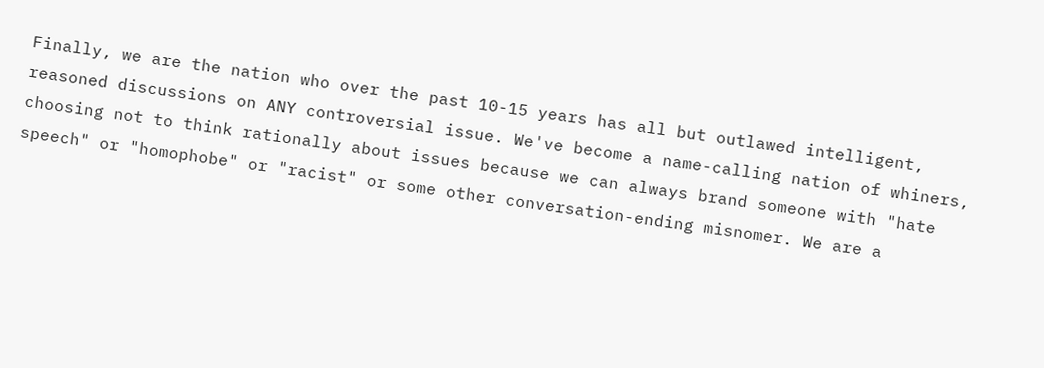Finally, we are the nation who over the past 10-15 years has all but outlawed intelligent, reasoned discussions on ANY controversial issue. We've become a name-calling nation of whiners, choosing not to think rationally about issues because we can always brand someone with "hate speech" or "homophobe" or "racist" or some other conversation-ending misnomer. We are a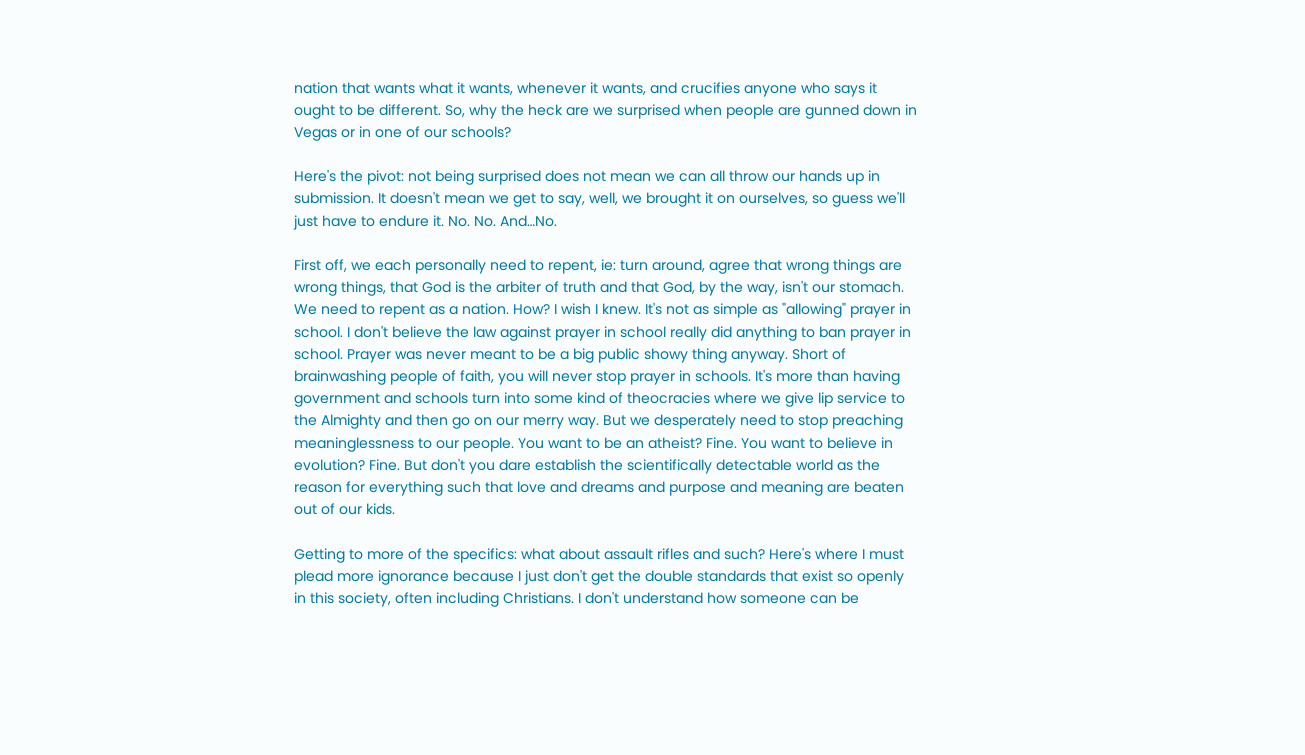nation that wants what it wants, whenever it wants, and crucifies anyone who says it ought to be different. So, why the heck are we surprised when people are gunned down in Vegas or in one of our schools?

Here's the pivot: not being surprised does not mean we can all throw our hands up in submission. It doesn't mean we get to say, well, we brought it on ourselves, so guess we'll just have to endure it. No. No. And…No.

First off, we each personally need to repent, ie: turn around, agree that wrong things are wrong things, that God is the arbiter of truth and that God, by the way, isn't our stomach. We need to repent as a nation. How? I wish I knew. It's not as simple as "allowing" prayer in school. I don't believe the law against prayer in school really did anything to ban prayer in school. Prayer was never meant to be a big public showy thing anyway. Short of brainwashing people of faith, you will never stop prayer in schools. It's more than having government and schools turn into some kind of theocracies where we give lip service to the Almighty and then go on our merry way. But we desperately need to stop preaching meaninglessness to our people. You want to be an atheist? Fine. You want to believe in evolution? Fine. But don't you dare establish the scientifically detectable world as the reason for everything such that love and dreams and purpose and meaning are beaten out of our kids.

Getting to more of the specifics: what about assault rifles and such? Here's where I must plead more ignorance because I just don't get the double standards that exist so openly in this society, often including Christians. I don't understand how someone can be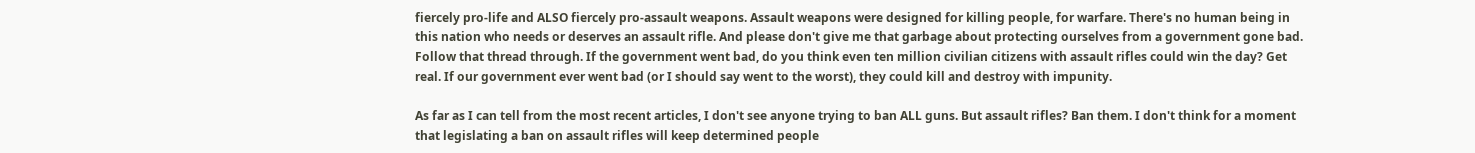fiercely pro-life and ALSO fiercely pro-assault weapons. Assault weapons were designed for killing people, for warfare. There's no human being in this nation who needs or deserves an assault rifle. And please don't give me that garbage about protecting ourselves from a government gone bad. Follow that thread through. If the government went bad, do you think even ten million civilian citizens with assault rifles could win the day? Get real. If our government ever went bad (or I should say went to the worst), they could kill and destroy with impunity.

As far as I can tell from the most recent articles, I don't see anyone trying to ban ALL guns. But assault rifles? Ban them. I don't think for a moment that legislating a ban on assault rifles will keep determined people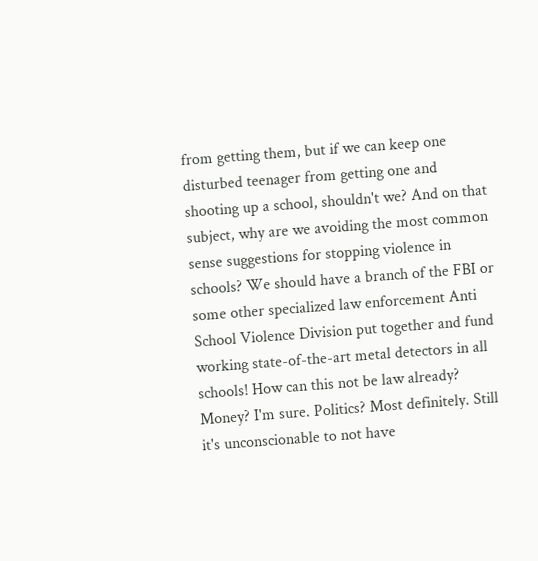from getting them, but if we can keep one disturbed teenager from getting one and shooting up a school, shouldn't we? And on that subject, why are we avoiding the most common sense suggestions for stopping violence in schools? We should have a branch of the FBI or some other specialized law enforcement Anti School Violence Division put together and fund working state-of-the-art metal detectors in all schools! How can this not be law already? Money? I'm sure. Politics? Most definitely. Still it's unconscionable to not have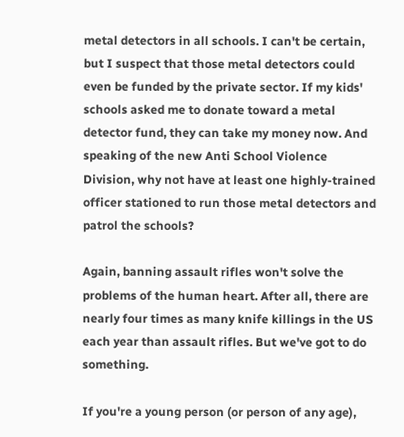metal detectors in all schools. I can't be certain, but I suspect that those metal detectors could even be funded by the private sector. If my kids' schools asked me to donate toward a metal detector fund, they can take my money now. And speaking of the new Anti School Violence Division, why not have at least one highly-trained officer stationed to run those metal detectors and patrol the schools?

Again, banning assault rifles won't solve the problems of the human heart. After all, there are nearly four times as many knife killings in the US each year than assault rifles. But we've got to do something.

If you're a young person (or person of any age),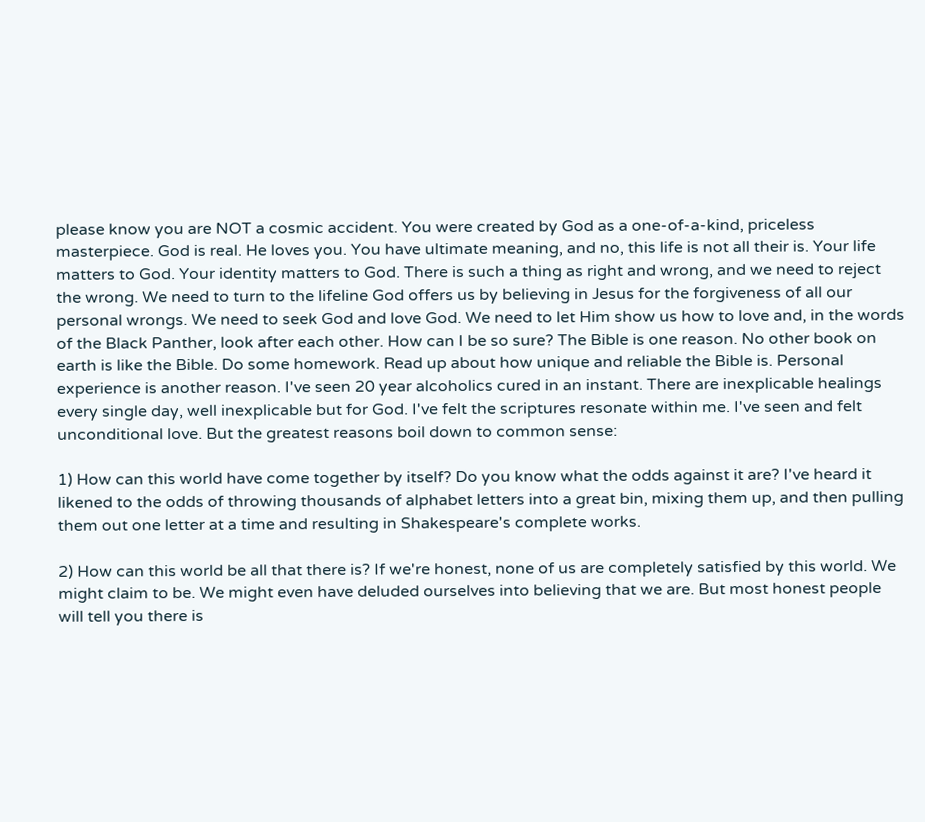please know you are NOT a cosmic accident. You were created by God as a one-of-a-kind, priceless masterpiece. God is real. He loves you. You have ultimate meaning, and no, this life is not all their is. Your life matters to God. Your identity matters to God. There is such a thing as right and wrong, and we need to reject the wrong. We need to turn to the lifeline God offers us by believing in Jesus for the forgiveness of all our personal wrongs. We need to seek God and love God. We need to let Him show us how to love and, in the words of the Black Panther, look after each other. How can I be so sure? The Bible is one reason. No other book on earth is like the Bible. Do some homework. Read up about how unique and reliable the Bible is. Personal experience is another reason. I've seen 20 year alcoholics cured in an instant. There are inexplicable healings every single day, well inexplicable but for God. I've felt the scriptures resonate within me. I've seen and felt unconditional love. But the greatest reasons boil down to common sense:

1) How can this world have come together by itself? Do you know what the odds against it are? I've heard it likened to the odds of throwing thousands of alphabet letters into a great bin, mixing them up, and then pulling them out one letter at a time and resulting in Shakespeare's complete works.

2) How can this world be all that there is? If we're honest, none of us are completely satisfied by this world. We might claim to be. We might even have deluded ourselves into believing that we are. But most honest people will tell you there is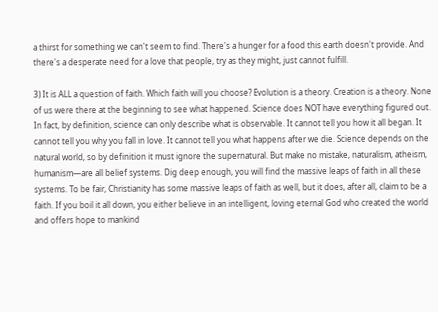a thirst for something we can't seem to find. There's a hunger for a food this earth doesn't provide. And there's a desperate need for a love that people, try as they might, just cannot fulfill.

3) It is ALL a question of faith. Which faith will you choose? Evolution is a theory. Creation is a theory. None of us were there at the beginning to see what happened. Science does NOT have everything figured out. In fact, by definition, science can only describe what is observable. It cannot tell you how it all began. It cannot tell you why you fall in love. It cannot tell you what happens after we die. Science depends on the natural world, so by definition it must ignore the supernatural. But make no mistake, naturalism, atheism, humanism—are all belief systems. Dig deep enough, you will find the massive leaps of faith in all these systems. To be fair, Christianity has some massive leaps of faith as well, but it does, after all, claim to be a faith. If you boil it all down, you either believe in an intelligent, loving eternal God who created the world and offers hope to mankind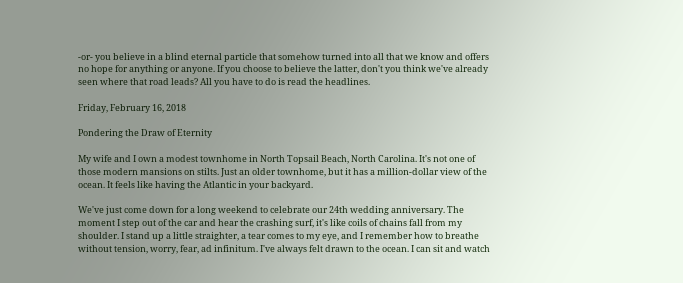-or- you believe in a blind eternal particle that somehow turned into all that we know and offers no hope for anything or anyone. If you choose to believe the latter, don't you think we've already seen where that road leads? All you have to do is read the headlines.

Friday, February 16, 2018

Pondering the Draw of Eternity

My wife and I own a modest townhome in North Topsail Beach, North Carolina. It's not one of those modern mansions on stilts. Just an older townhome, but it has a million-dollar view of the ocean. It feels like having the Atlantic in your backyard.

We've just come down for a long weekend to celebrate our 24th wedding anniversary. The moment I step out of the car and hear the crashing surf, it's like coils of chains fall from my shoulder. I stand up a little straighter, a tear comes to my eye, and I remember how to breathe without tension, worry, fear, ad infinitum. I've always felt drawn to the ocean. I can sit and watch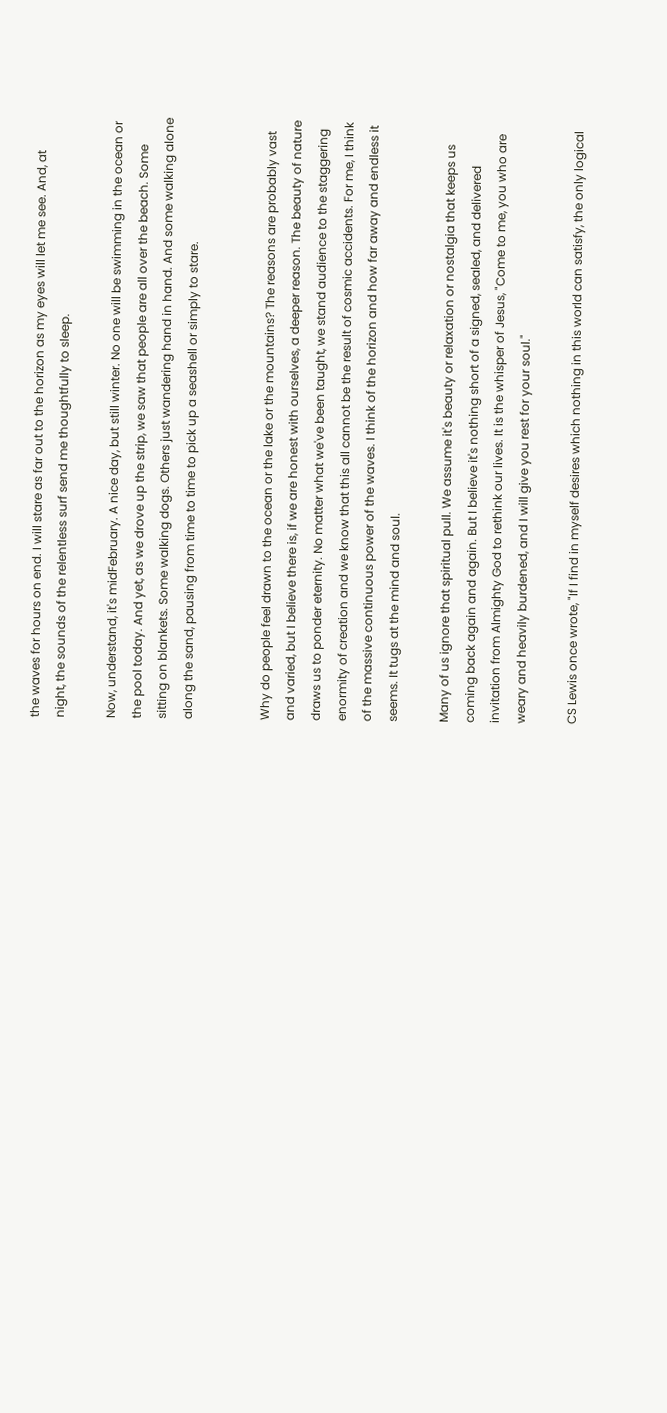the waves for hours on end. I will stare as far out to the horizon as my eyes will let me see. And, at night, the sounds of the relentless surf send me thoughtfully to sleep.

Now, understand, it's midFebruary. A nice day, but still winter. No one will be swimming in the ocean or the pool today. And yet, as we drove up the strip, we saw that people are all over the beach. Some sitting on blankets. Some walking dogs. Others just wandering hand in hand. And some walking alone along the sand, pausing from time to time to pick up a seashell or simply to stare.


Why do people feel drawn to the ocean or the lake or the mountains? The reasons are probably vast and varied, but I believe there is, if we are honest with ourselves, a deeper reason. The beauty of nature draws us to ponder eternity. No matter what we've been taught, we stand audience to the staggering enormity of creation and we know that this all cannot be the result of cosmic accidents. For me, I think of the massive continuous power of the waves. I think of the horizon and how far away and endless it seems. It tugs at the mind and soul.

Many of us ignore that spiritual pull. We assume it's beauty or relaxation or nostalgia that keeps us coming back again and again. But I believe it's nothing short of a signed, sealed, and delivered invitation from Almighty God to rethink our lives. It is the whisper of Jesus, "Come to me, you who are weary and heavily burdened, and I will give you rest for your soul."

CS Lewis once wrote, "If I find in myself desires which nothing in this world can satisfy, the only logical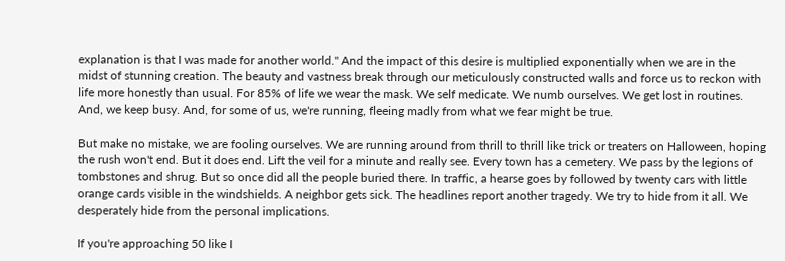explanation is that I was made for another world." And the impact of this desire is multiplied exponentially when we are in the midst of stunning creation. The beauty and vastness break through our meticulously constructed walls and force us to reckon with life more honestly than usual. For 85% of life we wear the mask. We self medicate. We numb ourselves. We get lost in routines. And, we keep busy. And, for some of us, we're running, fleeing madly from what we fear might be true.

But make no mistake, we are fooling ourselves. We are running around from thrill to thrill like trick or treaters on Halloween, hoping the rush won't end. But it does end. Lift the veil for a minute and really see. Every town has a cemetery. We pass by the legions of tombstones and shrug. But so once did all the people buried there. In traffic, a hearse goes by followed by twenty cars with little orange cards visible in the windshields. A neighbor gets sick. The headlines report another tragedy. We try to hide from it all. We desperately hide from the personal implications.

If you're approaching 50 like I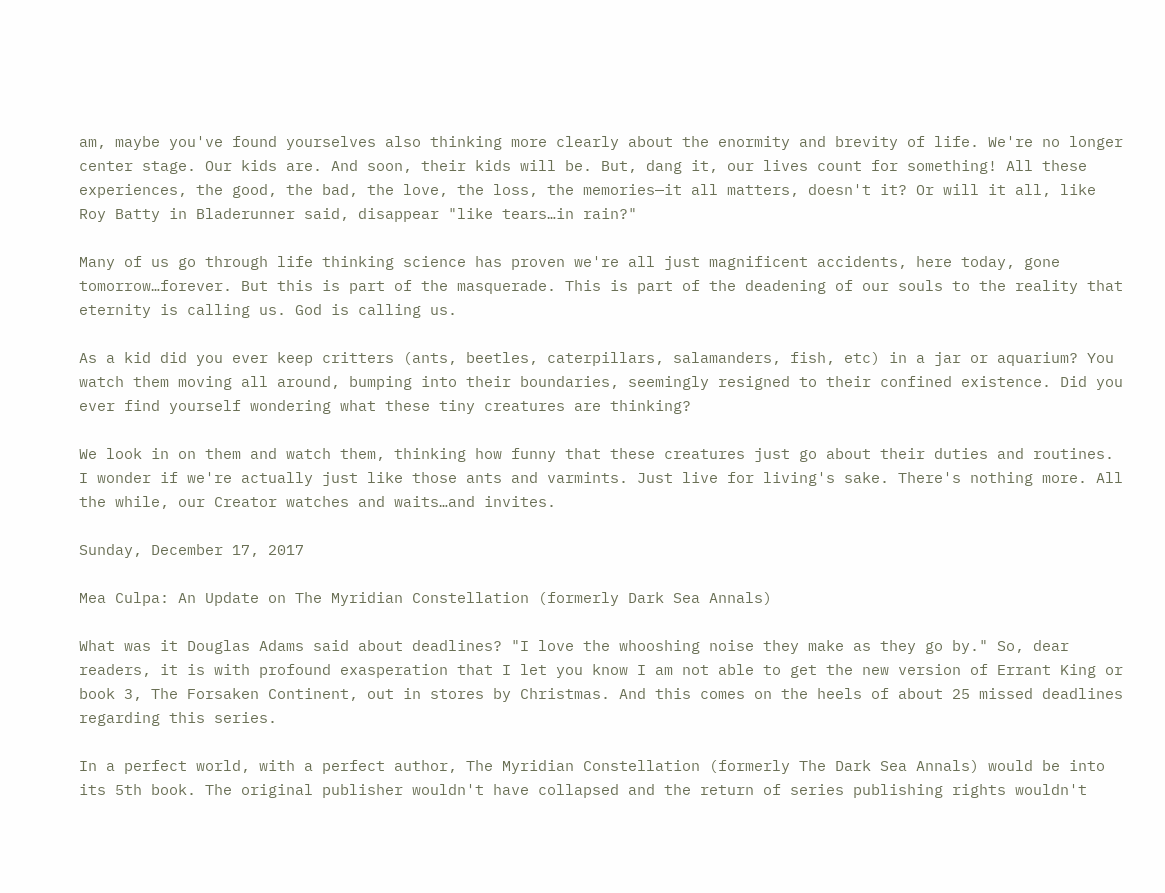am, maybe you've found yourselves also thinking more clearly about the enormity and brevity of life. We're no longer center stage. Our kids are. And soon, their kids will be. But, dang it, our lives count for something! All these experiences, the good, the bad, the love, the loss, the memories—it all matters, doesn't it? Or will it all, like Roy Batty in Bladerunner said, disappear "like tears…in rain?"

Many of us go through life thinking science has proven we're all just magnificent accidents, here today, gone tomorrow…forever. But this is part of the masquerade. This is part of the deadening of our souls to the reality that eternity is calling us. God is calling us.

As a kid did you ever keep critters (ants, beetles, caterpillars, salamanders, fish, etc) in a jar or aquarium? You watch them moving all around, bumping into their boundaries, seemingly resigned to their confined existence. Did you ever find yourself wondering what these tiny creatures are thinking?

We look in on them and watch them, thinking how funny that these creatures just go about their duties and routines. I wonder if we're actually just like those ants and varmints. Just live for living's sake. There's nothing more. All the while, our Creator watches and waits…and invites.

Sunday, December 17, 2017

Mea Culpa: An Update on The Myridian Constellation (formerly Dark Sea Annals)

What was it Douglas Adams said about deadlines? "I love the whooshing noise they make as they go by." So, dear readers, it is with profound exasperation that I let you know I am not able to get the new version of Errant King or book 3, The Forsaken Continent, out in stores by Christmas. And this comes on the heels of about 25 missed deadlines regarding this series.

In a perfect world, with a perfect author, The Myridian Constellation (formerly The Dark Sea Annals) would be into its 5th book. The original publisher wouldn't have collapsed and the return of series publishing rights wouldn't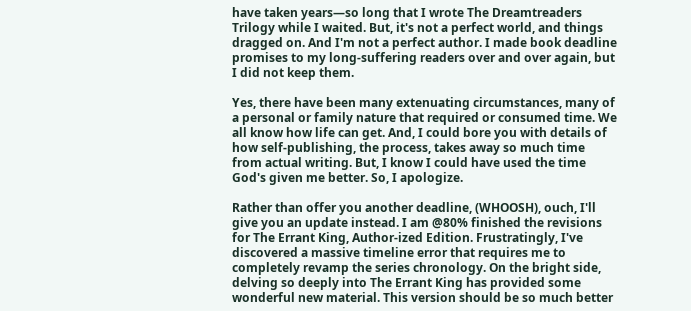have taken years—so long that I wrote The Dreamtreaders Trilogy while I waited. But, it's not a perfect world, and things dragged on. And I'm not a perfect author. I made book deadline promises to my long-suffering readers over and over again, but I did not keep them.

Yes, there have been many extenuating circumstances, many of a personal or family nature that required or consumed time. We all know how life can get. And, I could bore you with details of how self-publishing, the process, takes away so much time from actual writing. But, I know I could have used the time God's given me better. So, I apologize.

Rather than offer you another deadline, (WHOOSH), ouch, I'll give you an update instead. I am @80% finished the revisions for The Errant King, Author-ized Edition. Frustratingly, I've discovered a massive timeline error that requires me to completely revamp the series chronology. On the bright side, delving so deeply into The Errant King has provided some wonderful new material. This version should be so much better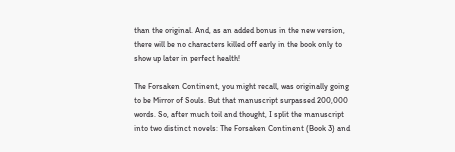than the original. And, as an added bonus in the new version, there will be no characters killed off early in the book only to show up later in perfect health!

The Forsaken Continent, you might recall, was originally going to be Mirror of Souls. But that manuscript surpassed 200,000 words. So, after much toil and thought, I split the manuscript into two distinct novels: The Forsaken Continent (Book 3) and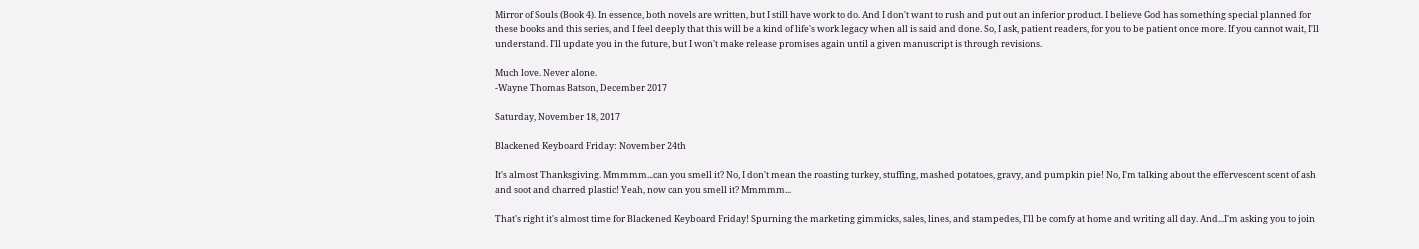Mirror of Souls (Book 4). In essence, both novels are written, but I still have work to do. And I don't want to rush and put out an inferior product. I believe God has something special planned for these books and this series, and I feel deeply that this will be a kind of life's work legacy when all is said and done. So, I ask, patient readers, for you to be patient once more. If you cannot wait, I'll understand. I'll update you in the future, but I won't make release promises again until a given manuscript is through revisions.

Much love. Never alone.
-Wayne Thomas Batson, December 2017

Saturday, November 18, 2017

Blackened Keyboard Friday: November 24th

It's almost Thanksgiving. Mmmmm...can you smell it? No, I don't mean the roasting turkey, stuffing, mashed potatoes, gravy, and pumpkin pie! No, I'm talking about the effervescent scent of ash and soot and charred plastic! Yeah, now can you smell it? Mmmmm...

That's right it's almost time for Blackened Keyboard Friday! Spurning the marketing gimmicks, sales, lines, and stampedes, I'll be comfy at home and writing all day. And...I'm asking you to join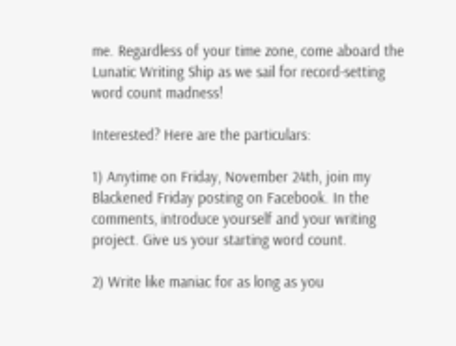me. Regardless of your time zone, come aboard the Lunatic Writing Ship as we sail for record-setting word count madness!

Interested? Here are the particulars:

1) Anytime on Friday, November 24th, join my Blackened Friday posting on Facebook. In the comments, introduce yourself and your writing project. Give us your starting word count.

2) Write like maniac for as long as you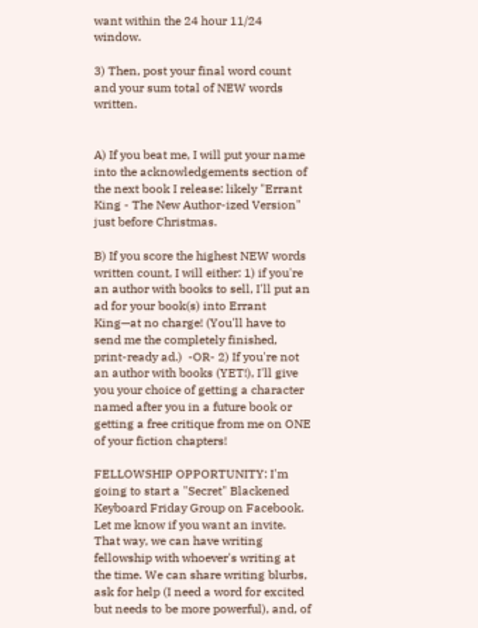want within the 24 hour 11/24 window.

3) Then, post your final word count and your sum total of NEW words written.


A) If you beat me, I will put your name into the acknowledgements section of the next book I release: likely "Errant King - The New Author-ized Version" just before Christmas.

B) If you score the highest NEW words written count, I will either: 1) if you're an author with books to sell, I'll put an ad for your book(s) into Errant King—at no charge! (You'll have to send me the completely finished, print-ready ad.)  -OR- 2) If you're not an author with books (YET!), I'll give you your choice of getting a character named after you in a future book or getting a free critique from me on ONE of your fiction chapters!

FELLOWSHIP OPPORTUNITY: I'm going to start a "Secret" Blackened Keyboard Friday Group on Facebook. Let me know if you want an invite. That way, we can have writing fellowship with whoever's writing at the time. We can share writing blurbs, ask for help (I need a word for excited but needs to be more powerful), and, of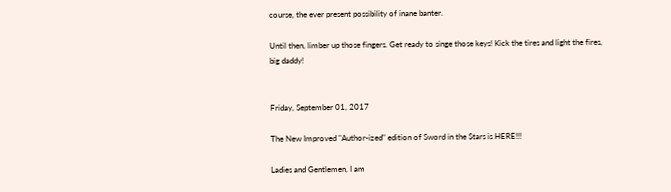course, the ever present possibility of inane banter.

Until then, limber up those fingers. Get ready to singe those keys! Kick the tires and light the fires, big daddy!


Friday, September 01, 2017

The New Improved "Author-ized" edition of Sword in the Stars is HERE!!!

Ladies and Gentlemen, I am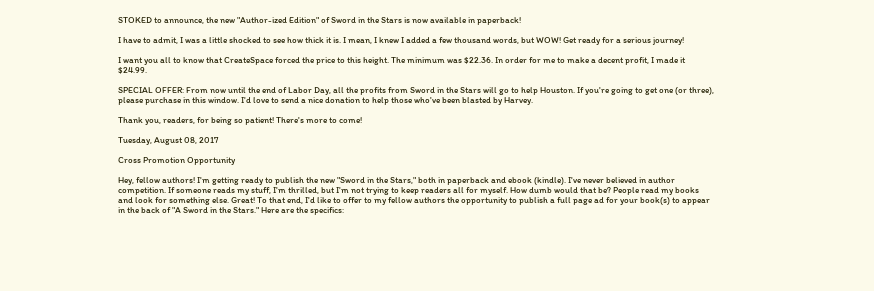STOKED to announce, the new "Author-ized Edition" of Sword in the Stars is now available in paperback!

I have to admit, I was a little shocked to see how thick it is. I mean, I knew I added a few thousand words, but WOW! Get ready for a serious journey!

I want you all to know that CreateSpace forced the price to this height. The minimum was $22.36. In order for me to make a decent profit, I made it $24.99.

SPECIAL OFFER: From now until the end of Labor Day, all the profits from Sword in the Stars will go to help Houston. If you're going to get one (or three), please purchase in this window. I'd love to send a nice donation to help those who've been blasted by Harvey.

Thank you, readers, for being so patient! There's more to come!

Tuesday, August 08, 2017

Cross Promotion Opportunity

Hey, fellow authors! I'm getting ready to publish the new "Sword in the Stars," both in paperback and ebook (kindle). I've never believed in author competition. If someone reads my stuff, I'm thrilled, but I'm not trying to keep readers all for myself. How dumb would that be? People read my books and look for something else. Great! To that end, I'd like to offer to my fellow authors the opportunity to publish a full page ad for your book(s) to appear in the back of "A Sword in the Stars." Here are the specifics: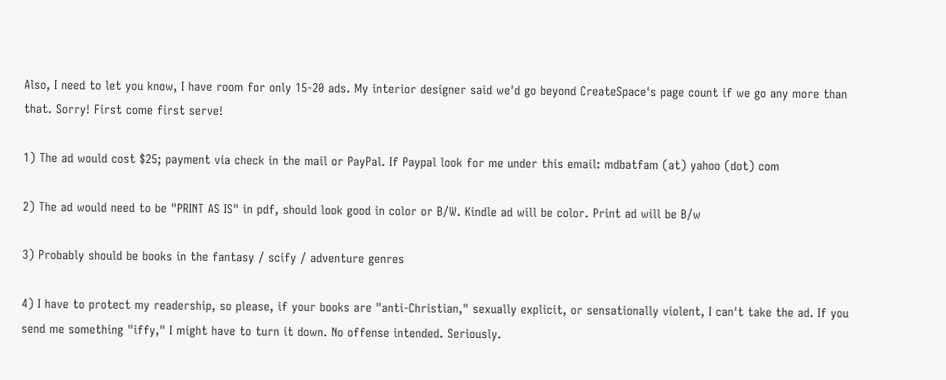Also, I need to let you know, I have room for only 15-20 ads. My interior designer said we'd go beyond CreateSpace's page count if we go any more than that. Sorry! First come first serve!

1) The ad would cost $25; payment via check in the mail or PayPal. If Paypal look for me under this email: mdbatfam (at) yahoo (dot) com

2) The ad would need to be "PRINT AS IS" in pdf, should look good in color or B/W. Kindle ad will be color. Print ad will be B/w

3) Probably should be books in the fantasy / scify / adventure genres

4) I have to protect my readership, so please, if your books are "anti-Christian," sexually explicit, or sensationally violent, I can't take the ad. If you send me something "iffy," I might have to turn it down. No offense intended. Seriously.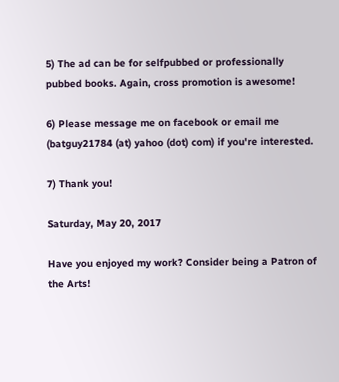5) The ad can be for selfpubbed or professionally pubbed books. Again, cross promotion is awesome!

6) Please message me on facebook or email me (batguy21784 (at) yahoo (dot) com) if you're interested.

7) Thank you!

Saturday, May 20, 2017

Have you enjoyed my work? Consider being a Patron of the Arts!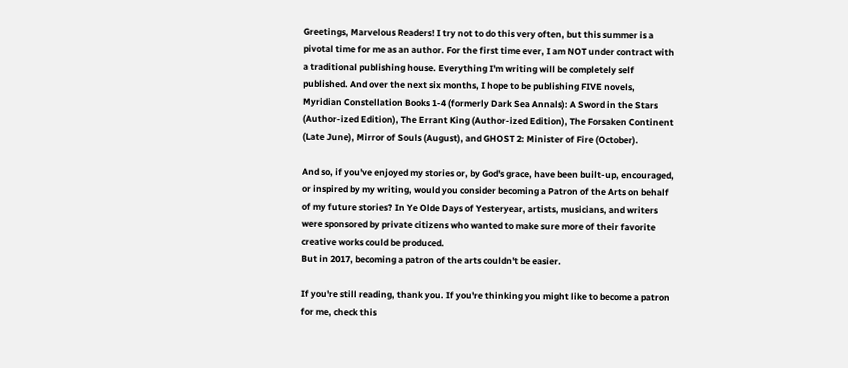Greetings, Marvelous Readers! I try not to do this very often, but this summer is a pivotal time for me as an author. For the first time ever, I am NOT under contract with a traditional publishing house. Everything I'm writing will be completely self published. And over the next six months, I hope to be publishing FIVE novels, Myridian Constellation Books 1-4 (formerly Dark Sea Annals): A Sword in the Stars (Author-ized Edition), The Errant King (Author-ized Edition), The Forsaken Continent (Late June), Mirror of Souls (August), and GHOST 2: Minister of Fire (October).

And so, if you've enjoyed my stories or, by God's grace, have been built-up, encouraged, or inspired by my writing, would you consider becoming a Patron of the Arts on behalf of my future stories? In Ye Olde Days of Yesteryear, artists, musicians, and writers were sponsored by private citizens who wanted to make sure more of their favorite creative works could be produced.
But in 2017, becoming a patron of the arts couldn't be easier.

If you're still reading, thank you. If you're thinking you might like to become a patron for me, check this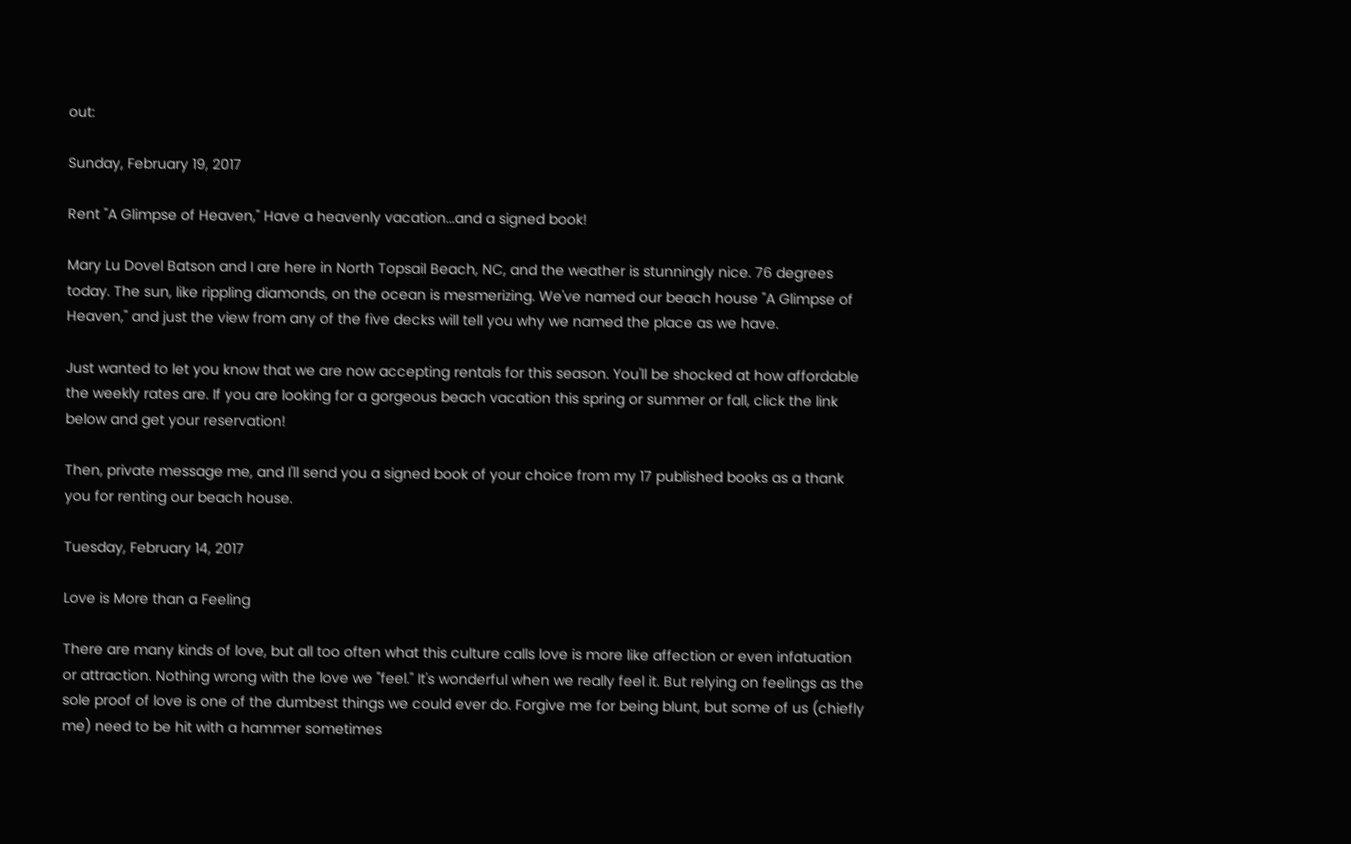out:

Sunday, February 19, 2017

Rent "A Glimpse of Heaven," Have a heavenly vacation...and a signed book!

Mary Lu Dovel Batson and I are here in North Topsail Beach, NC, and the weather is stunningly nice. 76 degrees today. The sun, like rippling diamonds, on the ocean is mesmerizing. We've named our beach house "A Glimpse of Heaven," and just the view from any of the five decks will tell you why we named the place as we have.

Just wanted to let you know that we are now accepting rentals for this season. You'll be shocked at how affordable the weekly rates are. If you are looking for a gorgeous beach vacation this spring or summer or fall, click the link below and get your reservation!

Then, private message me, and I'll send you a signed book of your choice from my 17 published books as a thank you for renting our beach house.

Tuesday, February 14, 2017

Love is More than a Feeling

There are many kinds of love, but all too often what this culture calls love is more like affection or even infatuation or attraction. Nothing wrong with the love we "feel." It's wonderful when we really feel it. But relying on feelings as the sole proof of love is one of the dumbest things we could ever do. Forgive me for being blunt, but some of us (chiefly me) need to be hit with a hammer sometimes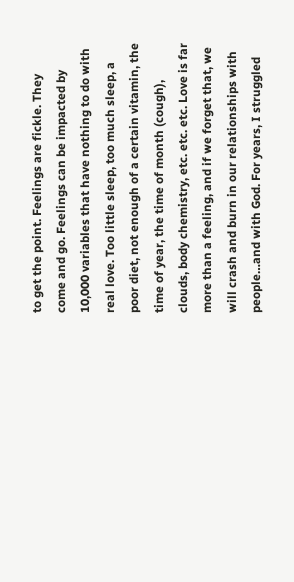to get the point. Feelings are fickle. They come and go. Feelings can be impacted by 10,000 variables that have nothing to do with real love. Too little sleep, too much sleep, a poor diet, not enough of a certain vitamin, the time of year, the time of month (cough), clouds, body chemistry, etc. etc. etc. Love is far more than a feeling, and if we forget that, we will crash and burn in our relationships with people…and with God. For years, I struggled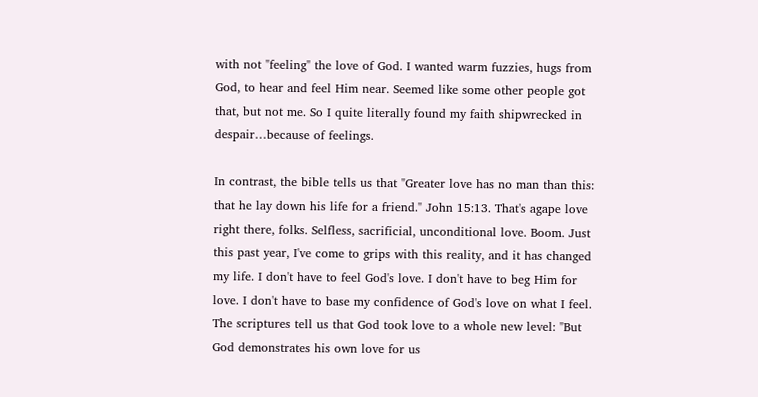with not "feeling" the love of God. I wanted warm fuzzies, hugs from God, to hear and feel Him near. Seemed like some other people got that, but not me. So I quite literally found my faith shipwrecked in despair…because of feelings.

In contrast, the bible tells us that "Greater love has no man than this: that he lay down his life for a friend." John 15:13. That's agape love right there, folks. Selfless, sacrificial, unconditional love. Boom. Just this past year, I've come to grips with this reality, and it has changed my life. I don't have to feel God's love. I don't have to beg Him for love. I don't have to base my confidence of God's love on what I feel. The scriptures tell us that God took love to a whole new level: "But God demonstrates his own love for us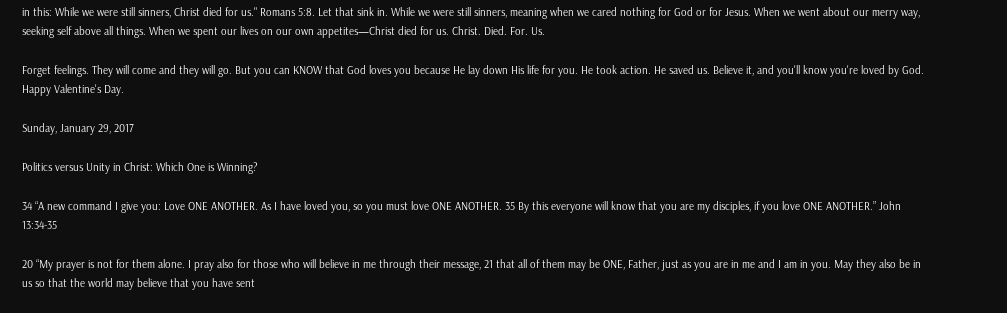in this: While we were still sinners, Christ died for us." Romans 5:8. Let that sink in. While we were still sinners, meaning when we cared nothing for God or for Jesus. When we went about our merry way, seeking self above all things. When we spent our lives on our own appetites—Christ died for us. Christ. Died. For. Us.

Forget feelings. They will come and they will go. But you can KNOW that God loves you because He lay down His life for you. He took action. He saved us. Believe it, and you'll know you're loved by God. Happy Valentine's Day.

Sunday, January 29, 2017

Politics versus Unity in Christ: Which One is Winning?

34 “A new command I give you: Love ONE ANOTHER. As I have loved you, so you must love ONE ANOTHER. 35 By this everyone will know that you are my disciples, if you love ONE ANOTHER.” John 13:34-35

20 “My prayer is not for them alone. I pray also for those who will believe in me through their message, 21 that all of them may be ONE, Father, just as you are in me and I am in you. May they also be in us so that the world may believe that you have sent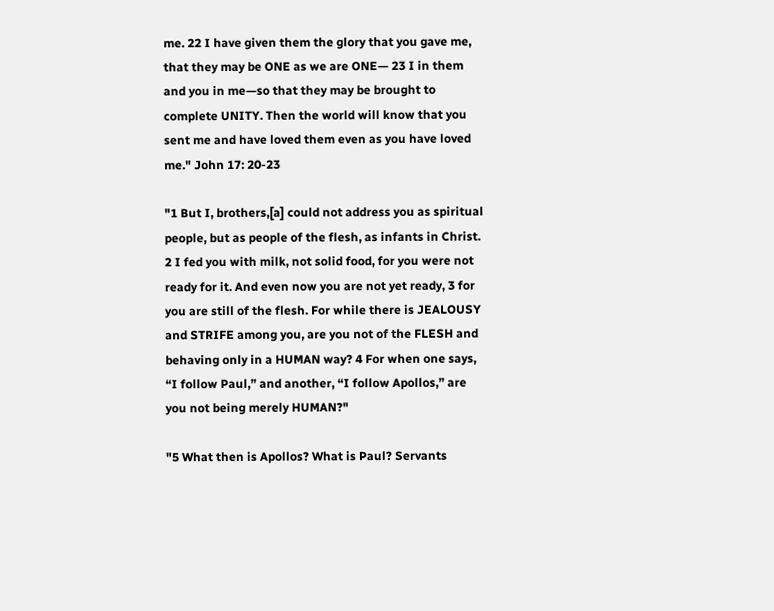me. 22 I have given them the glory that you gave me, that they may be ONE as we are ONE— 23 I in them and you in me—so that they may be brought to complete UNITY. Then the world will know that you sent me and have loved them even as you have loved me." John 17: 20-23

"1 But I, brothers,[a] could not address you as spiritual people, but as people of the flesh, as infants in Christ. 2 I fed you with milk, not solid food, for you were not ready for it. And even now you are not yet ready, 3 for you are still of the flesh. For while there is JEALOUSY and STRIFE among you, are you not of the FLESH and behaving only in a HUMAN way? 4 For when one says, “I follow Paul,” and another, “I follow Apollos,” are you not being merely HUMAN?"

"5 What then is Apollos? What is Paul? Servants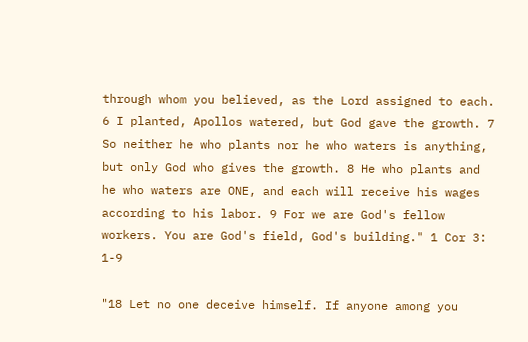through whom you believed, as the Lord assigned to each. 6 I planted, Apollos watered, but God gave the growth. 7 So neither he who plants nor he who waters is anything, but only God who gives the growth. 8 He who plants and he who waters are ONE, and each will receive his wages according to his labor. 9 For we are God's fellow workers. You are God's field, God's building." 1 Cor 3: 1-9

"18 Let no one deceive himself. If anyone among you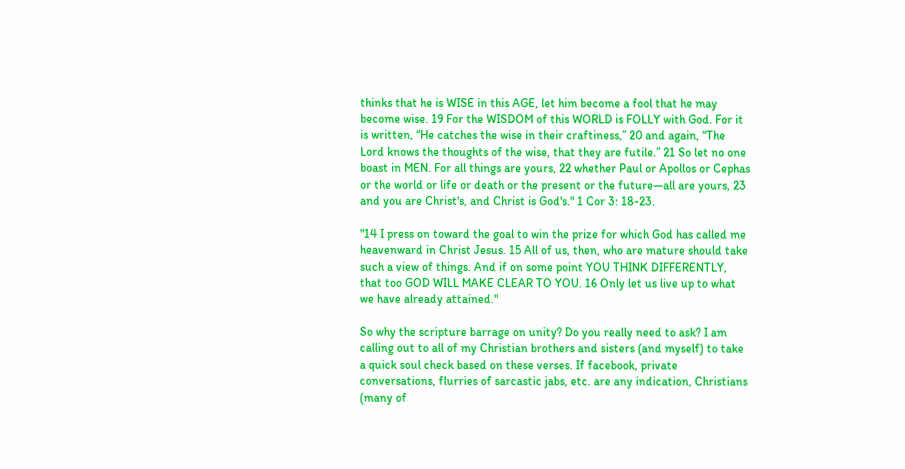thinks that he is WISE in this AGE, let him become a fool that he may become wise. 19 For the WISDOM of this WORLD is FOLLY with God. For it is written, “He catches the wise in their craftiness,” 20 and again, “The Lord knows the thoughts of the wise, that they are futile.” 21 So let no one boast in MEN. For all things are yours, 22 whether Paul or Apollos or Cephas or the world or life or death or the present or the future—all are yours, 23 and you are Christ's, and Christ is God's." 1 Cor 3: 18-23.

"14 I press on toward the goal to win the prize for which God has called me heavenward in Christ Jesus. 15 All of us, then, who are mature should take such a view of things. And if on some point YOU THINK DIFFERENTLY, that too GOD WILL MAKE CLEAR TO YOU. 16 Only let us live up to what we have already attained."

So why the scripture barrage on unity? Do you really need to ask? I am calling out to all of my Christian brothers and sisters (and myself) to take a quick soul check based on these verses. If facebook, private conversations, flurries of sarcastic jabs, etc. are any indication, Christians (many of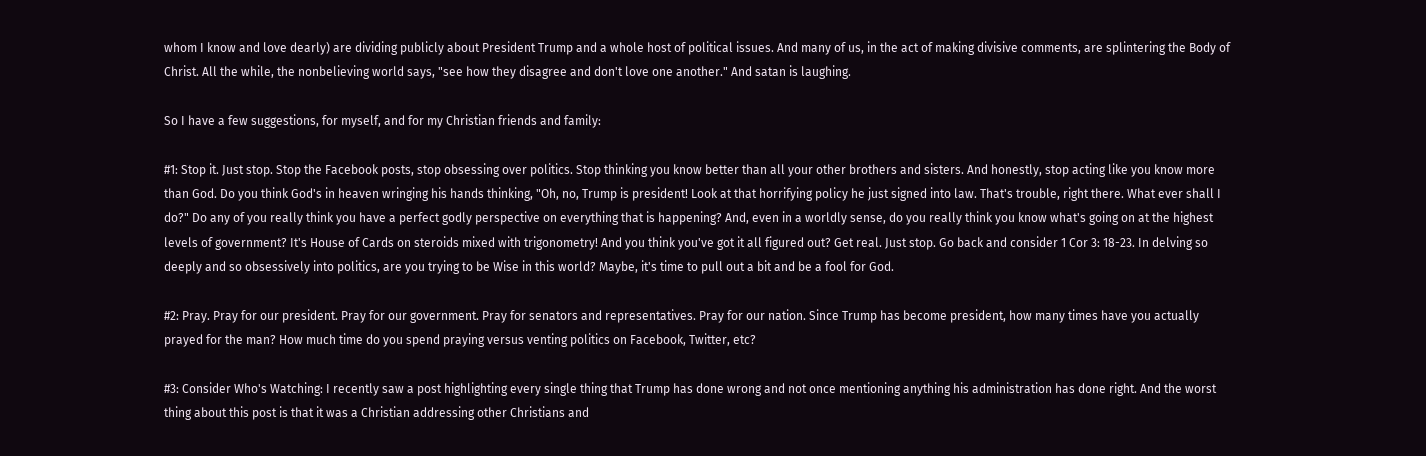whom I know and love dearly) are dividing publicly about President Trump and a whole host of political issues. And many of us, in the act of making divisive comments, are splintering the Body of Christ. All the while, the nonbelieving world says, "see how they disagree and don't love one another." And satan is laughing.

So I have a few suggestions, for myself, and for my Christian friends and family:

#1: Stop it. Just stop. Stop the Facebook posts, stop obsessing over politics. Stop thinking you know better than all your other brothers and sisters. And honestly, stop acting like you know more than God. Do you think God's in heaven wringing his hands thinking, "Oh, no, Trump is president! Look at that horrifying policy he just signed into law. That's trouble, right there. What ever shall I do?" Do any of you really think you have a perfect godly perspective on everything that is happening? And, even in a worldly sense, do you really think you know what's going on at the highest levels of government? It's House of Cards on steroids mixed with trigonometry! And you think you've got it all figured out? Get real. Just stop. Go back and consider 1 Cor 3: 18-23. In delving so deeply and so obsessively into politics, are you trying to be Wise in this world? Maybe, it's time to pull out a bit and be a fool for God.

#2: Pray. Pray for our president. Pray for our government. Pray for senators and representatives. Pray for our nation. Since Trump has become president, how many times have you actually prayed for the man? How much time do you spend praying versus venting politics on Facebook, Twitter, etc?

#3: Consider Who's Watching: I recently saw a post highlighting every single thing that Trump has done wrong and not once mentioning anything his administration has done right. And the worst thing about this post is that it was a Christian addressing other Christians and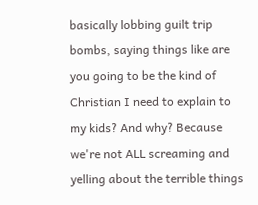basically lobbing guilt trip bombs, saying things like are you going to be the kind of Christian I need to explain to my kids? And why? Because we're not ALL screaming and yelling about the terrible things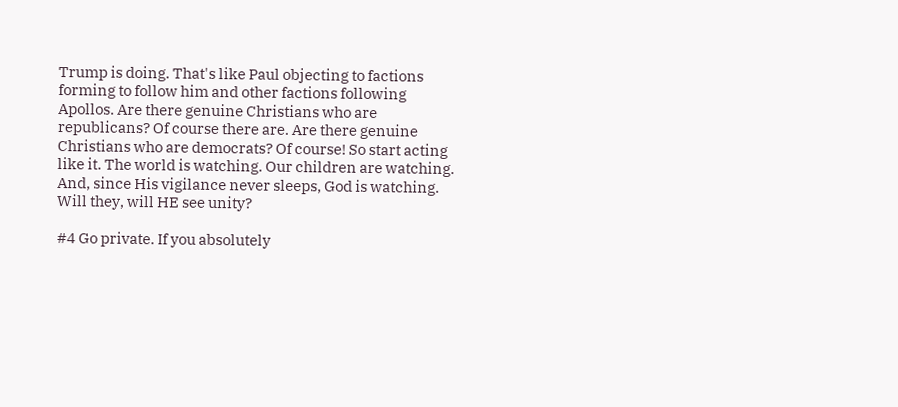Trump is doing. That's like Paul objecting to factions forming to follow him and other factions following Apollos. Are there genuine Christians who are republicans? Of course there are. Are there genuine Christians who are democrats? Of course! So start acting like it. The world is watching. Our children are watching. And, since His vigilance never sleeps, God is watching. Will they, will HE see unity?

#4 Go private. If you absolutely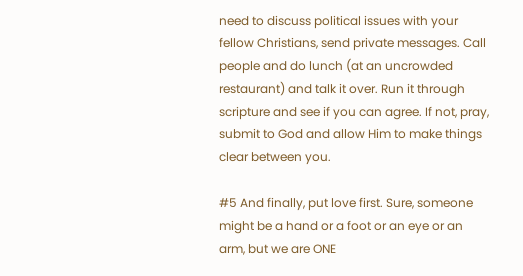need to discuss political issues with your fellow Christians, send private messages. Call people and do lunch (at an uncrowded restaurant) and talk it over. Run it through scripture and see if you can agree. If not, pray, submit to God and allow Him to make things clear between you.

#5 And finally, put love first. Sure, someone might be a hand or a foot or an eye or an arm, but we are ONE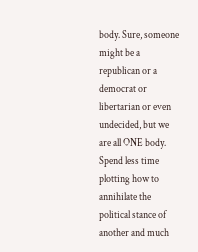body. Sure, someone might be a republican or a democrat or libertarian or even undecided, but we are all ONE body. Spend less time plotting how to annihilate the political stance of another and much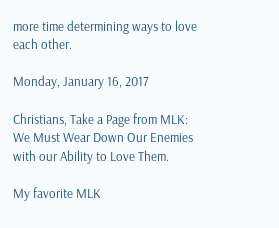more time determining ways to love each other.

Monday, January 16, 2017

Christians, Take a Page from MLK: We Must Wear Down Our Enemies with our Ability to Love Them.

My favorite MLK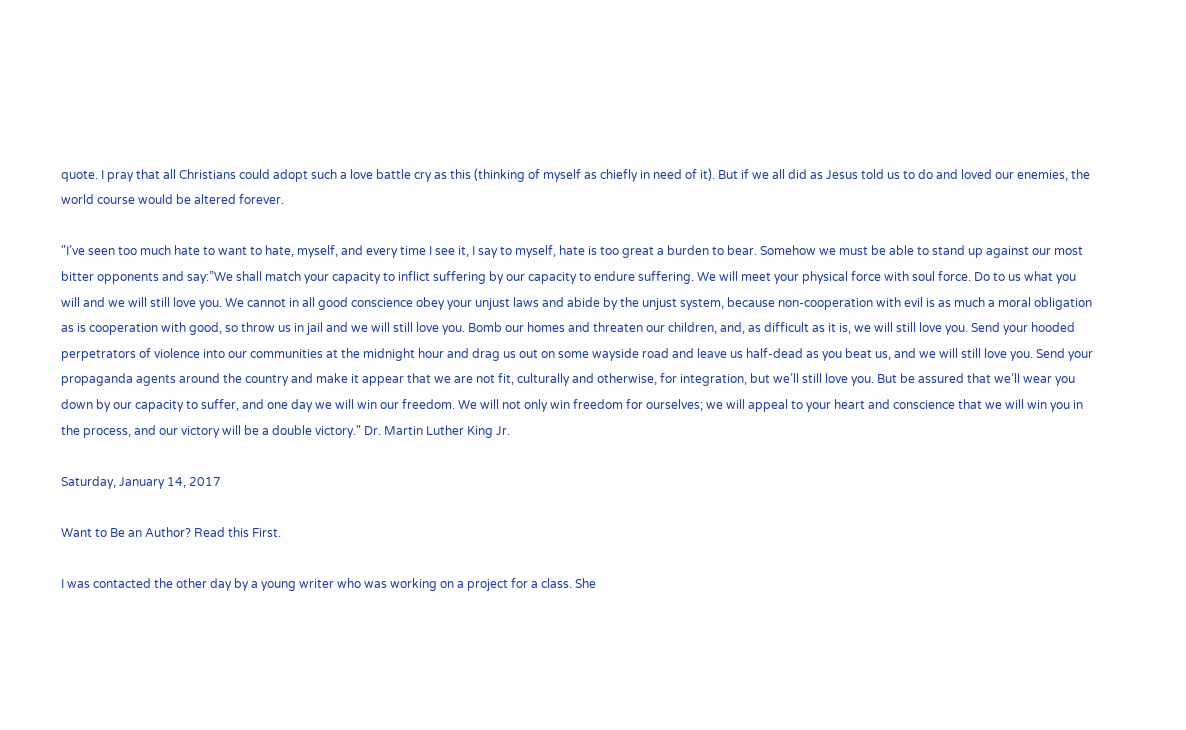quote. I pray that all Christians could adopt such a love battle cry as this (thinking of myself as chiefly in need of it). But if we all did as Jesus told us to do and loved our enemies, the world course would be altered forever.

"I’ve seen too much hate to want to hate, myself, and every time I see it, I say to myself, hate is too great a burden to bear. Somehow we must be able to stand up against our most bitter opponents and say:”We shall match your capacity to inflict suffering by our capacity to endure suffering. We will meet your physical force with soul force. Do to us what you will and we will still love you. We cannot in all good conscience obey your unjust laws and abide by the unjust system, because non-cooperation with evil is as much a moral obligation as is cooperation with good, so throw us in jail and we will still love you. Bomb our homes and threaten our children, and, as difficult as it is, we will still love you. Send your hooded perpetrators of violence into our communities at the midnight hour and drag us out on some wayside road and leave us half-dead as you beat us, and we will still love you. Send your propaganda agents around the country and make it appear that we are not fit, culturally and otherwise, for integration, but we’ll still love you. But be assured that we’ll wear you down by our capacity to suffer, and one day we will win our freedom. We will not only win freedom for ourselves; we will appeal to your heart and conscience that we will win you in the process, and our victory will be a double victory." Dr. Martin Luther King Jr.

Saturday, January 14, 2017

Want to Be an Author? Read this First.

I was contacted the other day by a young writer who was working on a project for a class. She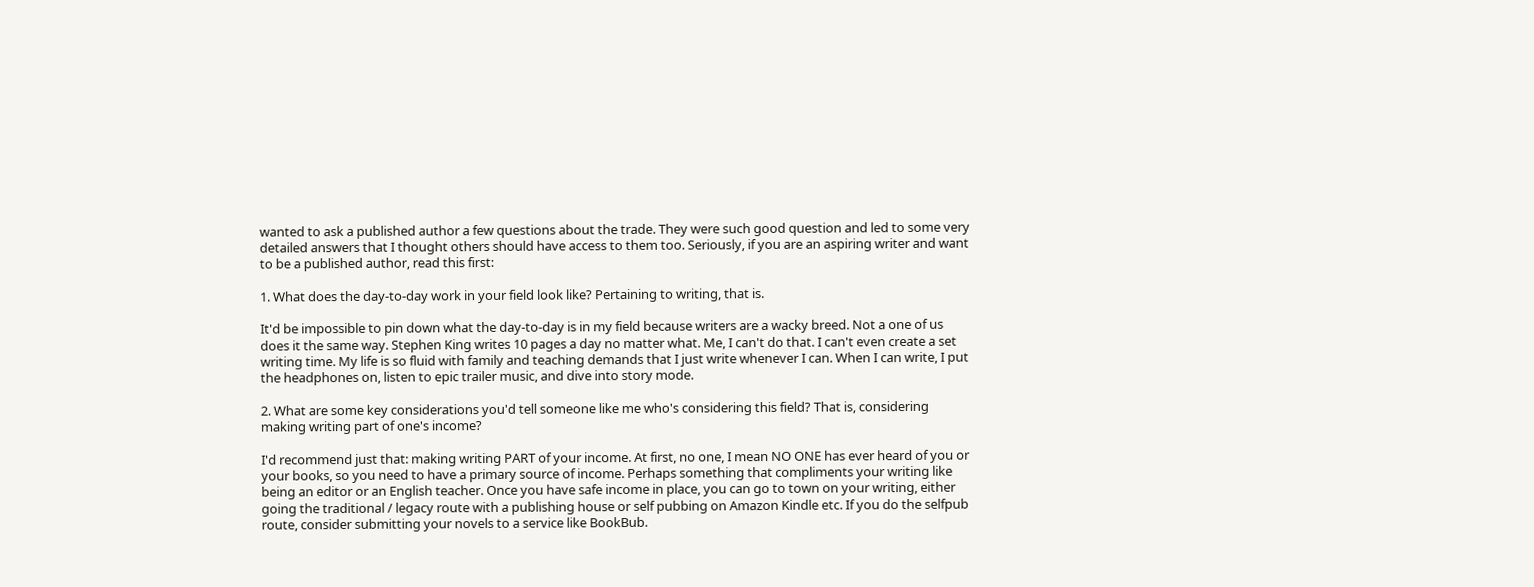wanted to ask a published author a few questions about the trade. They were such good question and led to some very detailed answers that I thought others should have access to them too. Seriously, if you are an aspiring writer and want to be a published author, read this first:

1. What does the day-to-day work in your field look like? Pertaining to writing, that is.

It'd be impossible to pin down what the day-to-day is in my field because writers are a wacky breed. Not a one of us does it the same way. Stephen King writes 10 pages a day no matter what. Me, I can't do that. I can't even create a set writing time. My life is so fluid with family and teaching demands that I just write whenever I can. When I can write, I put the headphones on, listen to epic trailer music, and dive into story mode.

2. What are some key considerations you'd tell someone like me who's considering this field? That is, considering making writing part of one's income?

I'd recommend just that: making writing PART of your income. At first, no one, I mean NO ONE has ever heard of you or your books, so you need to have a primary source of income. Perhaps something that compliments your writing like being an editor or an English teacher. Once you have safe income in place, you can go to town on your writing, either going the traditional / legacy route with a publishing house or self pubbing on Amazon Kindle etc. If you do the selfpub route, consider submitting your novels to a service like BookBub.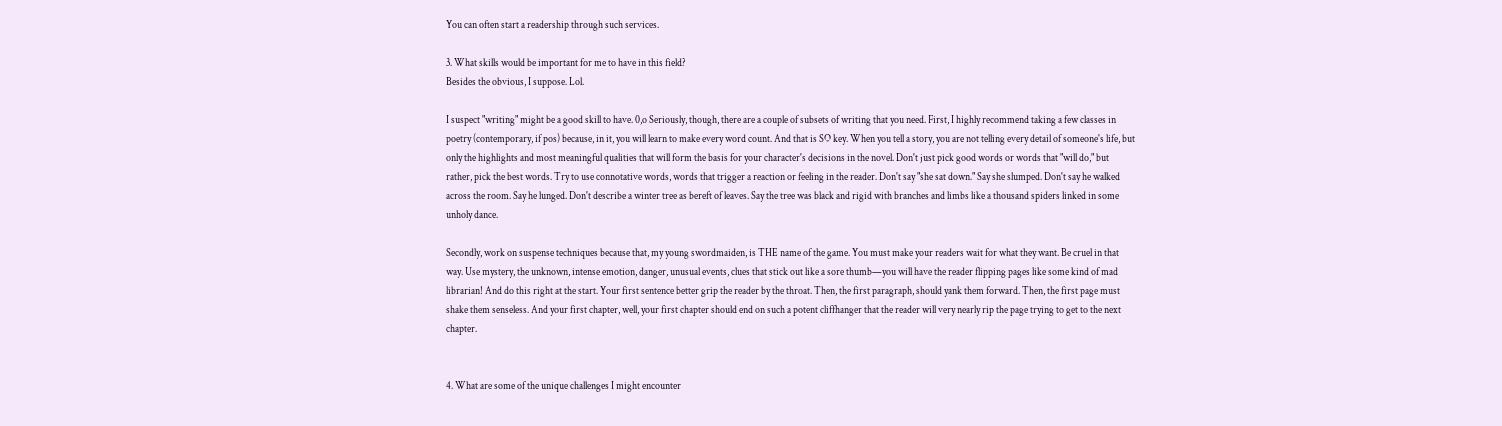You can often start a readership through such services.

3. What skills would be important for me to have in this field?
Besides the obvious, I suppose. Lol.

I suspect "writing" might be a good skill to have. 0,o Seriously, though, there are a couple of subsets of writing that you need. First, I highly recommend taking a few classes in poetry (contemporary, if pos) because, in it, you will learn to make every word count. And that is SO key. When you tell a story, you are not telling every detail of someone's life, but only the highlights and most meaningful qualities that will form the basis for your character's decisions in the novel. Don't just pick good words or words that "will do," but rather, pick the best words. Try to use connotative words, words that trigger a reaction or feeling in the reader. Don't say "she sat down." Say she slumped. Don't say he walked across the room. Say he lunged. Don't describe a winter tree as bereft of leaves. Say the tree was black and rigid with branches and limbs like a thousand spiders linked in some unholy dance.

Secondly, work on suspense techniques because that, my young swordmaiden, is THE name of the game. You must make your readers wait for what they want. Be cruel in that way. Use mystery, the unknown, intense emotion, danger, unusual events, clues that stick out like a sore thumb—you will have the reader flipping pages like some kind of mad librarian! And do this right at the start. Your first sentence better grip the reader by the throat. Then, the first paragraph, should yank them forward. Then, the first page must shake them senseless. And your first chapter, well, your first chapter should end on such a potent cliffhanger that the reader will very nearly rip the page trying to get to the next chapter.


4. What are some of the unique challenges I might encounter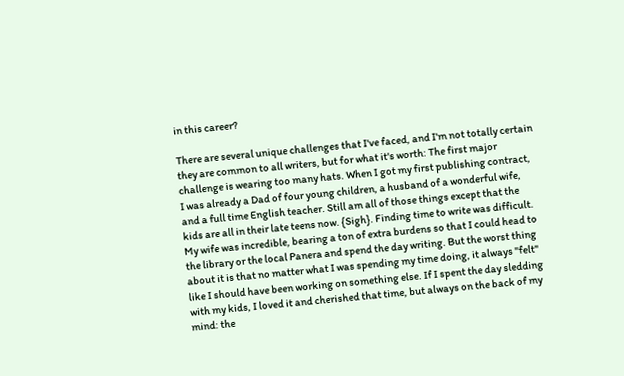in this career?

There are several unique challenges that I've faced, and I'm not totally certain they are common to all writers, but for what it's worth: The first major challenge is wearing too many hats. When I got my first publishing contract, I was already a Dad of four young children, a husband of a wonderful wife, and a full time English teacher. Still am all of those things except that the kids are all in their late teens now. {Sigh}. Finding time to write was difficult. My wife was incredible, bearing a ton of extra burdens so that I could head to the library or the local Panera and spend the day writing. But the worst thing about it is that no matter what I was spending my time doing, it always "felt" like I should have been working on something else. If I spent the day sledding with my kids, I loved it and cherished that time, but always on the back of my mind: the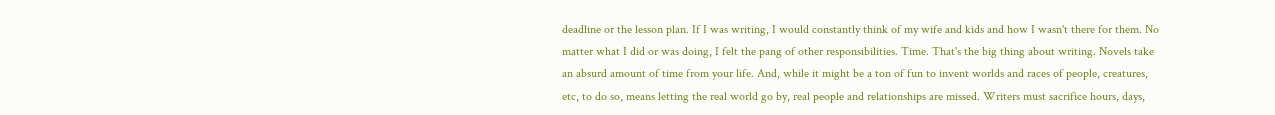deadline or the lesson plan. If I was writing, I would constantly think of my wife and kids and how I wasn't there for them. No matter what I did or was doing, I felt the pang of other responsibilities. Time. That's the big thing about writing. Novels take an absurd amount of time from your life. And, while it might be a ton of fun to invent worlds and races of people, creatures, etc, to do so, means letting the real world go by, real people and relationships are missed. Writers must sacrifice hours, days,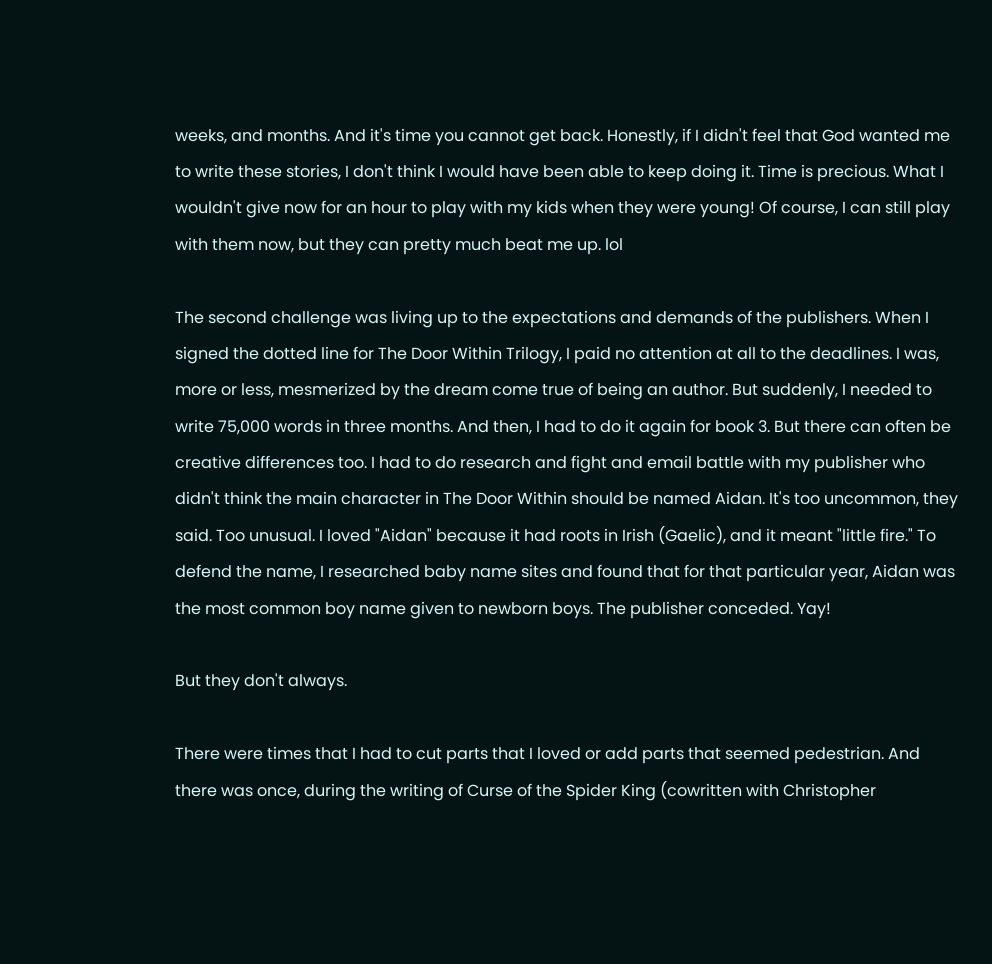weeks, and months. And it's time you cannot get back. Honestly, if I didn't feel that God wanted me to write these stories, I don't think I would have been able to keep doing it. Time is precious. What I wouldn't give now for an hour to play with my kids when they were young! Of course, I can still play with them now, but they can pretty much beat me up. lol

The second challenge was living up to the expectations and demands of the publishers. When I signed the dotted line for The Door Within Trilogy, I paid no attention at all to the deadlines. I was, more or less, mesmerized by the dream come true of being an author. But suddenly, I needed to write 75,000 words in three months. And then, I had to do it again for book 3. But there can often be creative differences too. I had to do research and fight and email battle with my publisher who didn't think the main character in The Door Within should be named Aidan. It's too uncommon, they said. Too unusual. I loved "Aidan" because it had roots in Irish (Gaelic), and it meant "little fire." To defend the name, I researched baby name sites and found that for that particular year, Aidan was the most common boy name given to newborn boys. The publisher conceded. Yay!

But they don't always.

There were times that I had to cut parts that I loved or add parts that seemed pedestrian. And there was once, during the writing of Curse of the Spider King (cowritten with Christopher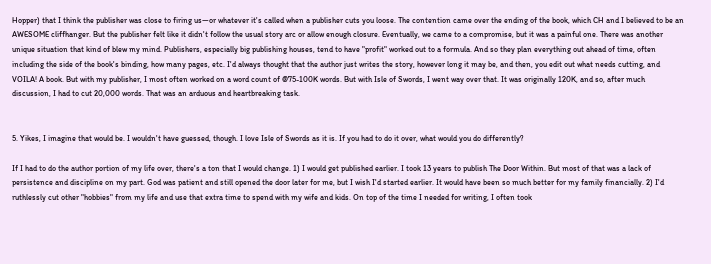Hopper) that I think the publisher was close to firing us—or whatever it's called when a publisher cuts you loose. The contention came over the ending of the book, which CH and I believed to be an AWESOME cliffhanger. But the publisher felt like it didn't follow the usual story arc or allow enough closure. Eventually, we came to a compromise, but it was a painful one. There was another unique situation that kind of blew my mind. Publishers, especially big publishing houses, tend to have "profit" worked out to a formula. And so they plan everything out ahead of time, often including the side of the book's binding, how many pages, etc. I'd always thought that the author just writes the story, however long it may be, and then, you edit out what needs cutting, and VOILA! A book. But with my publisher, I most often worked on a word count of @75-100K words. But with Isle of Swords, I went way over that. It was originally 120K, and so, after much discussion, I had to cut 20,000 words. That was an arduous and heartbreaking task.


5. Yikes, I imagine that would be. I wouldn't have guessed, though. I love Isle of Swords as it is. If you had to do it over, what would you do differently?

If I had to do the author portion of my life over, there's a ton that I would change. 1) I would get published earlier. I took 13 years to publish The Door Within. But most of that was a lack of persistence and discipline on my part. God was patient and still opened the door later for me, but I wish I'd started earlier. It would have been so much better for my family financially. 2) I'd ruthlessly cut other "hobbies" from my life and use that extra time to spend with my wife and kids. On top of the time I needed for writing, I often took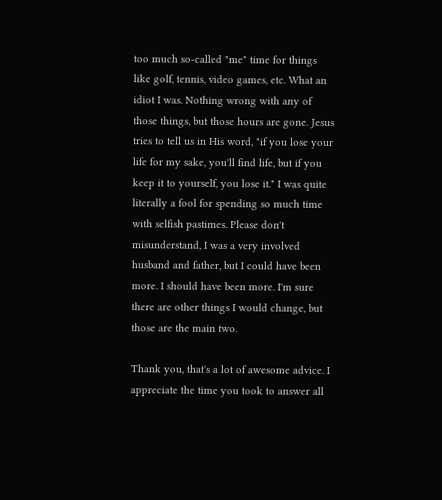too much so-called "me" time for things like golf, tennis, video games, etc. What an idiot I was. Nothing wrong with any of those things, but those hours are gone. Jesus tries to tell us in His word, "if you lose your life for my sake, you'll find life, but if you keep it to yourself, you lose it." I was quite literally a fool for spending so much time with selfish pastimes. Please don't misunderstand, I was a very involved husband and father, but I could have been more. I should have been more. I'm sure there are other things I would change, but those are the main two.

Thank you, that's a lot of awesome advice. I appreciate the time you took to answer all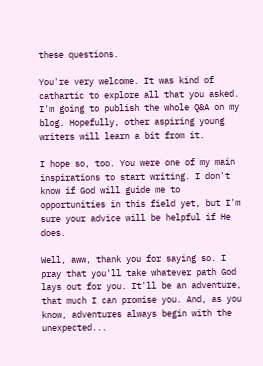these questions.

You're very welcome. It was kind of cathartic to explore all that you asked. I'm going to publish the whole Q&A on my blog. Hopefully, other aspiring young writers will learn a bit from it.

I hope so, too. You were one of my main inspirations to start writing. I don't know if God will guide me to opportunities in this field yet, but I'm sure your advice will be helpful if He does.

Well, aww, thank you for saying so. I pray that you'll take whatever path God lays out for you. It'll be an adventure, that much I can promise you. And, as you know, adventures always begin with the unexpected...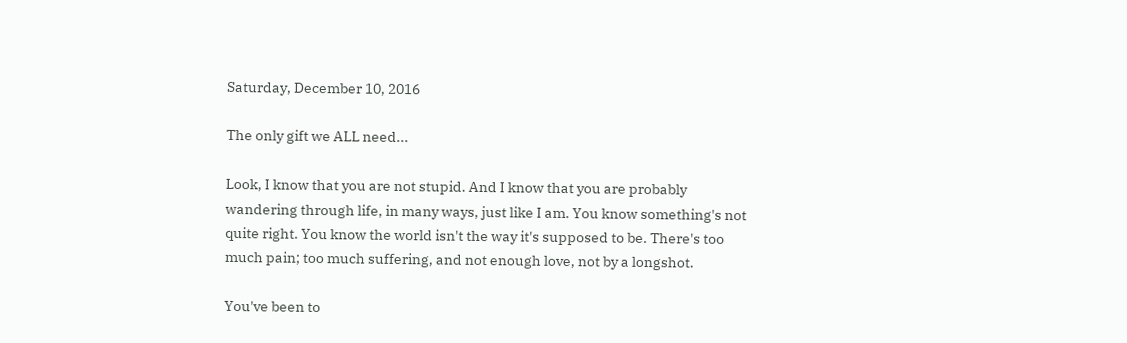Saturday, December 10, 2016

The only gift we ALL need...

Look, I know that you are not stupid. And I know that you are probably wandering through life, in many ways, just like I am. You know something's not quite right. You know the world isn't the way it's supposed to be. There's too much pain; too much suffering, and not enough love, not by a longshot.

You've been to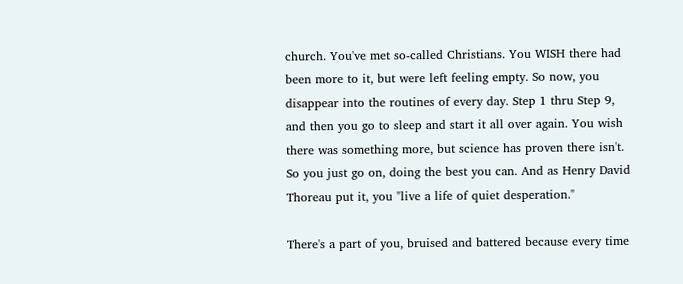church. You've met so-called Christians. You WISH there had been more to it, but were left feeling empty. So now, you disappear into the routines of every day. Step 1 thru Step 9, and then you go to sleep and start it all over again. You wish there was something more, but science has proven there isn't. So you just go on, doing the best you can. And as Henry David Thoreau put it, you "live a life of quiet desperation."

There's a part of you, bruised and battered because every time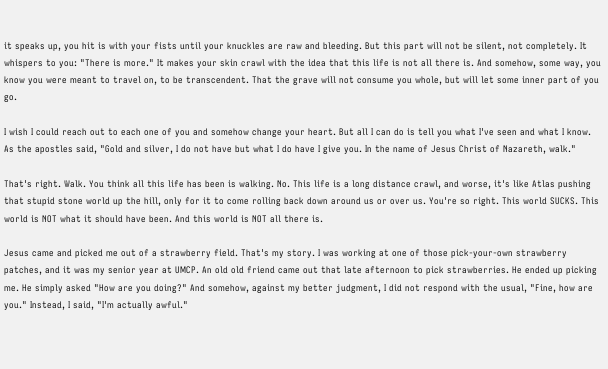it speaks up, you hit is with your fists until your knuckles are raw and bleeding. But this part will not be silent, not completely. It whispers to you: "There is more." It makes your skin crawl with the idea that this life is not all there is. And somehow, some way, you know you were meant to travel on, to be transcendent. That the grave will not consume you whole, but will let some inner part of you go.

I wish I could reach out to each one of you and somehow change your heart. But all I can do is tell you what I've seen and what I know. As the apostles said, "Gold and silver, I do not have but what I do have I give you. In the name of Jesus Christ of Nazareth, walk."

That's right. Walk. You think all this life has been is walking. No. This life is a long distance crawl, and worse, it's like Atlas pushing that stupid stone world up the hill, only for it to come rolling back down around us or over us. You're so right. This world SUCKS. This world is NOT what it should have been. And this world is NOT all there is.

Jesus came and picked me out of a strawberry field. That's my story. I was working at one of those pick-your-own strawberry patches, and it was my senior year at UMCP. An old old friend came out that late afternoon to pick strawberries. He ended up picking me. He simply asked "How are you doing?" And somehow, against my better judgment, I did not respond with the usual, "Fine, how are you." Instead, I said, "I'm actually awful."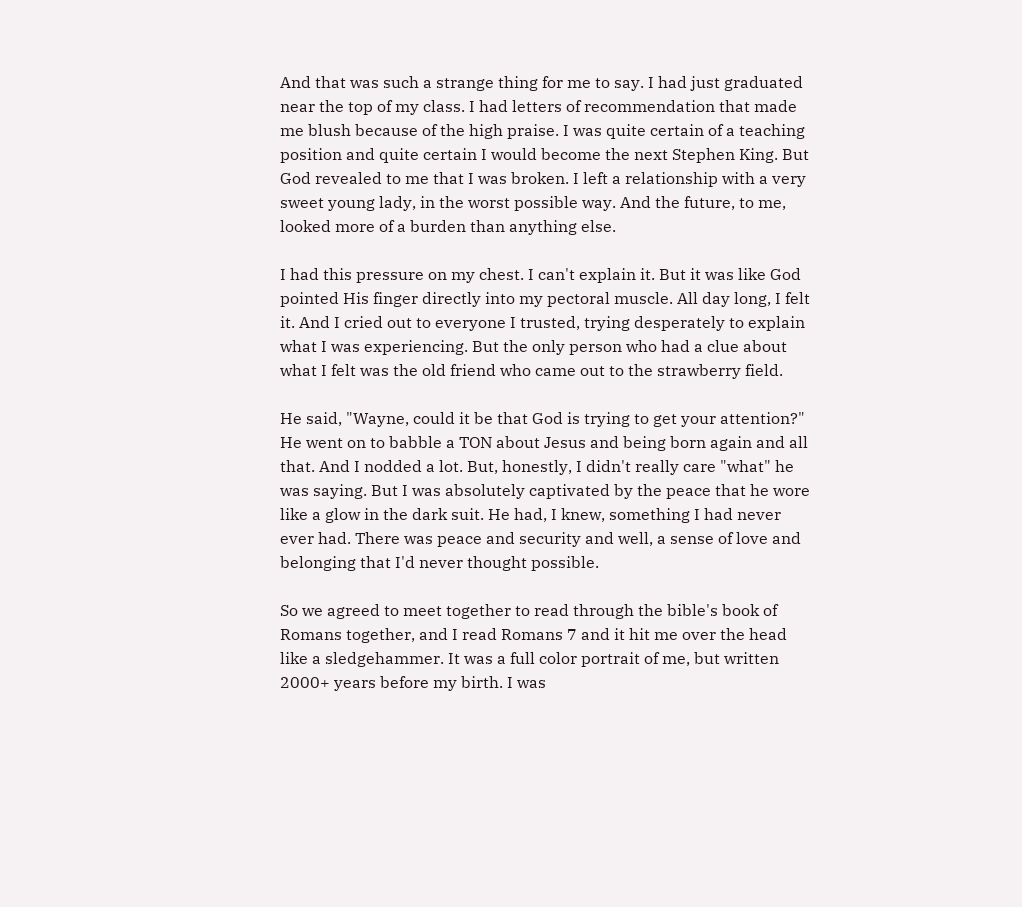And that was such a strange thing for me to say. I had just graduated near the top of my class. I had letters of recommendation that made me blush because of the high praise. I was quite certain of a teaching position and quite certain I would become the next Stephen King. But God revealed to me that I was broken. I left a relationship with a very sweet young lady, in the worst possible way. And the future, to me, looked more of a burden than anything else.

I had this pressure on my chest. I can't explain it. But it was like God pointed His finger directly into my pectoral muscle. All day long, I felt it. And I cried out to everyone I trusted, trying desperately to explain what I was experiencing. But the only person who had a clue about what I felt was the old friend who came out to the strawberry field.

He said, "Wayne, could it be that God is trying to get your attention?" He went on to babble a TON about Jesus and being born again and all that. And I nodded a lot. But, honestly, I didn't really care "what" he was saying. But I was absolutely captivated by the peace that he wore like a glow in the dark suit. He had, I knew, something I had never ever had. There was peace and security and well, a sense of love and belonging that I'd never thought possible.

So we agreed to meet together to read through the bible's book of Romans together, and I read Romans 7 and it hit me over the head like a sledgehammer. It was a full color portrait of me, but written 2000+ years before my birth. I was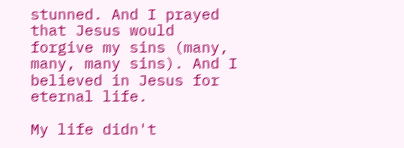stunned. And I prayed that Jesus would forgive my sins (many, many, many sins). And I believed in Jesus for eternal life.

My life didn't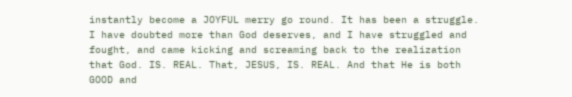instantly become a JOYFUL merry go round. It has been a struggle. I have doubted more than God deserves, and I have struggled and fought, and came kicking and screaming back to the realization that God. IS. REAL. That, JESUS, IS. REAL. And that He is both GOOD and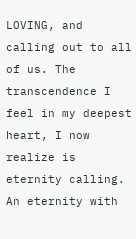LOVING, and calling out to all of us. The transcendence I feel in my deepest heart, I now realize is eternity calling. An eternity with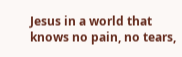Jesus in a world that knows no pain, no tears,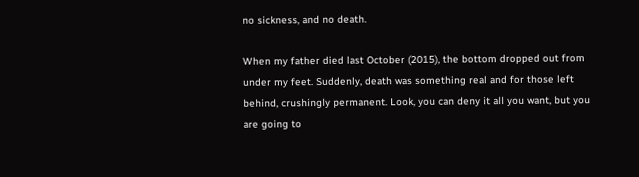no sickness, and no death.

When my father died last October (2015), the bottom dropped out from under my feet. Suddenly, death was something real and for those left behind, crushingly permanent. Look, you can deny it all you want, but you are going to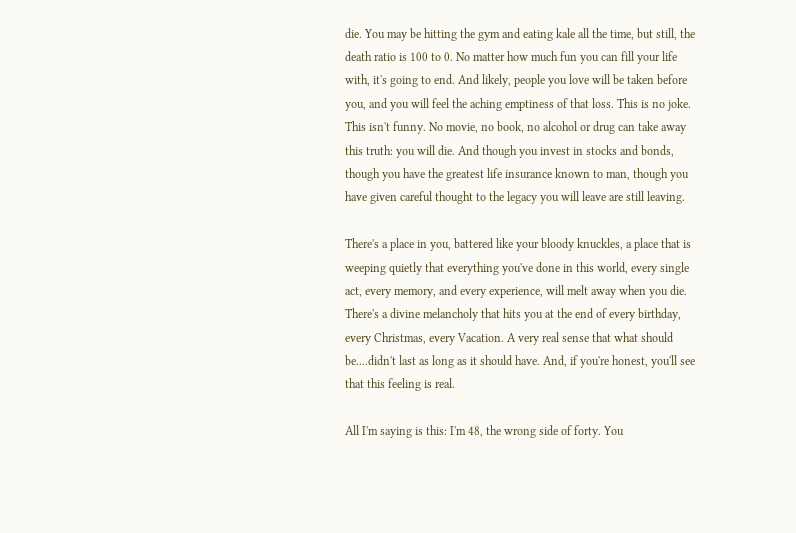die. You may be hitting the gym and eating kale all the time, but still, the death ratio is 100 to 0. No matter how much fun you can fill your life with, it's going to end. And likely, people you love will be taken before you, and you will feel the aching emptiness of that loss. This is no joke. This isn't funny. No movie, no book, no alcohol or drug can take away this truth: you will die. And though you invest in stocks and bonds, though you have the greatest life insurance known to man, though you have given careful thought to the legacy you will leave are still leaving.

There's a place in you, battered like your bloody knuckles, a place that is weeping quietly that everything you've done in this world, every single act, every memory, and every experience, will melt away when you die. There's a divine melancholy that hits you at the end of every birthday, every Christmas, every Vacation. A very real sense that what should be....didn't last as long as it should have. And, if you're honest, you'll see that this feeling is real.

All I'm saying is this: I'm 48, the wrong side of forty. You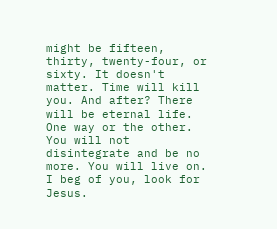might be fifteen, thirty, twenty-four, or sixty. It doesn't matter. Time will kill you. And after? There will be eternal life. One way or the other. You will not disintegrate and be no more. You will live on. I beg of you, look for Jesus.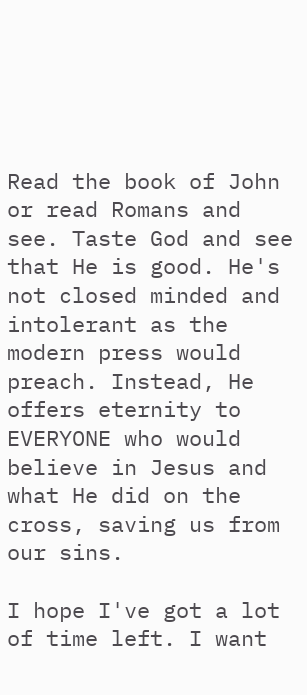Read the book of John or read Romans and see. Taste God and see that He is good. He's not closed minded and intolerant as the modern press would preach. Instead, He offers eternity to EVERYONE who would believe in Jesus and what He did on the cross, saving us from our sins.

I hope I've got a lot of time left. I want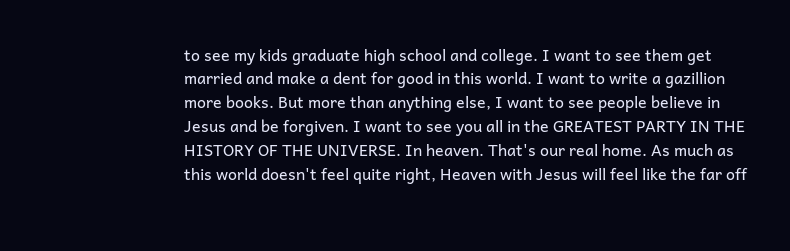to see my kids graduate high school and college. I want to see them get married and make a dent for good in this world. I want to write a gazillion more books. But more than anything else, I want to see people believe in Jesus and be forgiven. I want to see you all in the GREATEST PARTY IN THE HISTORY OF THE UNIVERSE. In heaven. That's our real home. As much as this world doesn't feel quite right, Heaven with Jesus will feel like the far off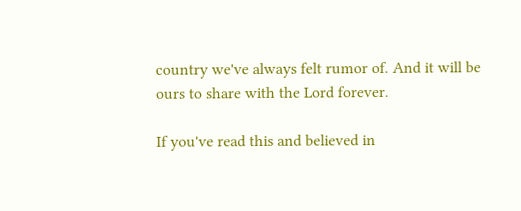country we've always felt rumor of. And it will be ours to share with the Lord forever.

If you've read this and believed in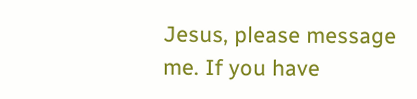Jesus, please message me. If you have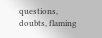questions, doubts, flaming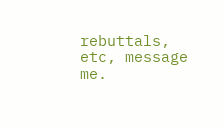rebuttals, etc, message me.